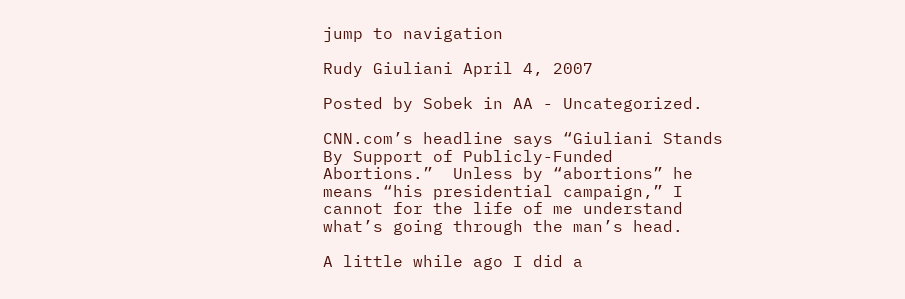jump to navigation

Rudy Giuliani April 4, 2007

Posted by Sobek in AA - Uncategorized.

CNN.com’s headline says “Giuliani Stands By Support of Publicly-Funded Abortions.”  Unless by “abortions” he means “his presidential campaign,” I cannot for the life of me understand what’s going through the man’s head.

A little while ago I did a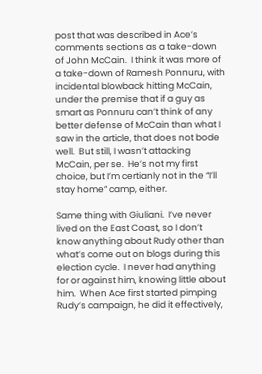post that was described in Ace’s comments sections as a take-down of John McCain.  I think it was more of a take-down of Ramesh Ponnuru, with incidental blowback hitting McCain, under the premise that if a guy as smart as Ponnuru can’t think of any better defense of McCain than what I saw in the article, that does not bode well.  But still, I wasn’t attacking McCain, per se.  He’s not my first choice, but I’m certianly not in the “I’ll stay home” camp, either.

Same thing with Giuliani.  I’ve never lived on the East Coast, so I don’t know anything about Rudy other than what’s come out on blogs during this election cycle.  I never had anything for or against him, knowing little about him.  When Ace first started pimping Rudy’s campaign, he did it effectively,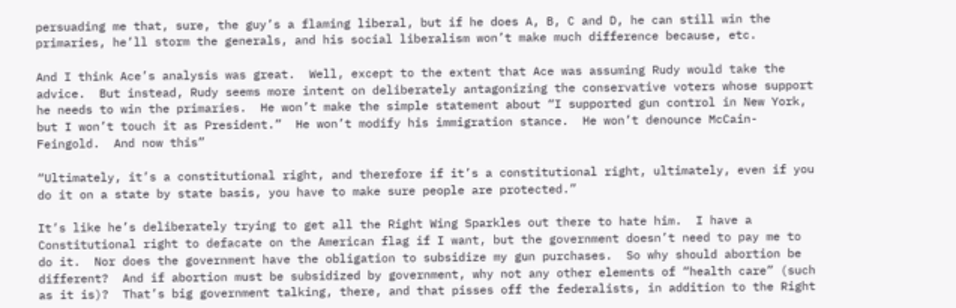persuading me that, sure, the guy’s a flaming liberal, but if he does A, B, C and D, he can still win the primaries, he’ll storm the generals, and his social liberalism won’t make much difference because, etc.

And I think Ace’s analysis was great.  Well, except to the extent that Ace was assuming Rudy would take the advice.  But instead, Rudy seems more intent on deliberately antagonizing the conservative voters whose support he needs to win the primaries.  He won’t make the simple statement about “I supported gun control in New York, but I won’t touch it as President.”  He won’t modify his immigration stance.  He won’t denounce McCain-Feingold.  And now this”

“Ultimately, it’s a constitutional right, and therefore if it’s a constitutional right, ultimately, even if you do it on a state by state basis, you have to make sure people are protected.”

It’s like he’s deliberately trying to get all the Right Wing Sparkles out there to hate him.  I have a Constitutional right to defacate on the American flag if I want, but the government doesn’t need to pay me to do it.  Nor does the government have the obligation to subsidize my gun purchases.  So why should abortion be different?  And if abortion must be subsidized by government, why not any other elements of “health care” (such as it is)?  That’s big government talking, there, and that pisses off the federalists, in addition to the Right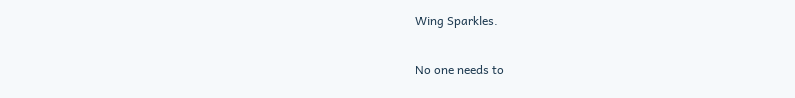Wing Sparkles.

No one needs to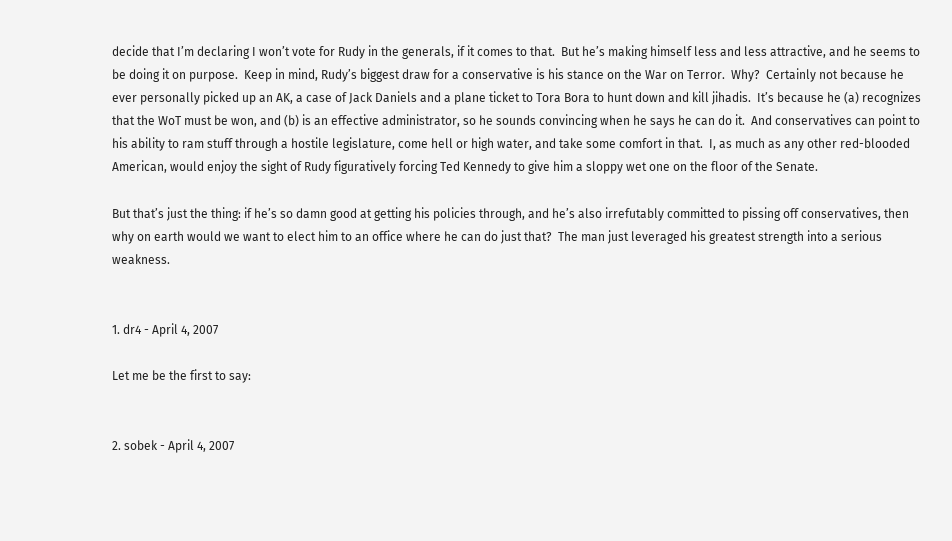decide that I’m declaring I won’t vote for Rudy in the generals, if it comes to that.  But he’s making himself less and less attractive, and he seems to be doing it on purpose.  Keep in mind, Rudy’s biggest draw for a conservative is his stance on the War on Terror.  Why?  Certainly not because he ever personally picked up an AK, a case of Jack Daniels and a plane ticket to Tora Bora to hunt down and kill jihadis.  It’s because he (a) recognizes that the WoT must be won, and (b) is an effective administrator, so he sounds convincing when he says he can do it.  And conservatives can point to his ability to ram stuff through a hostile legislature, come hell or high water, and take some comfort in that.  I, as much as any other red-blooded American, would enjoy the sight of Rudy figuratively forcing Ted Kennedy to give him a sloppy wet one on the floor of the Senate.

But that’s just the thing: if he’s so damn good at getting his policies through, and he’s also irrefutably committed to pissing off conservatives, then why on earth would we want to elect him to an office where he can do just that?  The man just leveraged his greatest strength into a serious weakness.


1. dr4 - April 4, 2007

Let me be the first to say:


2. sobek - April 4, 2007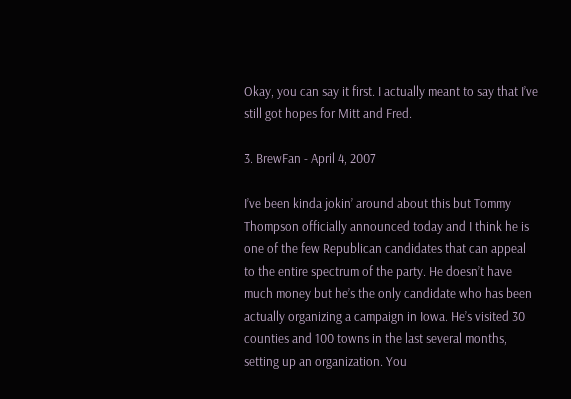Okay, you can say it first. I actually meant to say that I’ve still got hopes for Mitt and Fred.

3. BrewFan - April 4, 2007

I’ve been kinda jokin’ around about this but Tommy Thompson officially announced today and I think he is one of the few Republican candidates that can appeal to the entire spectrum of the party. He doesn’t have much money but he’s the only candidate who has been actually organizing a campaign in Iowa. He’s visited 30 counties and 100 towns in the last several months, setting up an organization. You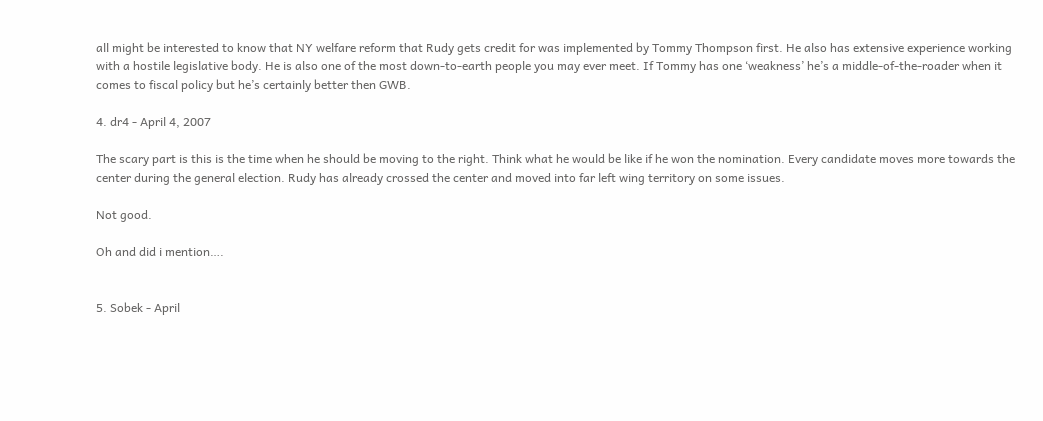all might be interested to know that NY welfare reform that Rudy gets credit for was implemented by Tommy Thompson first. He also has extensive experience working with a hostile legislative body. He is also one of the most down-to-earth people you may ever meet. If Tommy has one ‘weakness’ he’s a middle-of-the-roader when it comes to fiscal policy but he’s certainly better then GWB.

4. dr4 - April 4, 2007

The scary part is this is the time when he should be moving to the right. Think what he would be like if he won the nomination. Every candidate moves more towards the center during the general election. Rudy has already crossed the center and moved into far left wing territory on some issues.

Not good.

Oh and did i mention….


5. Sobek - April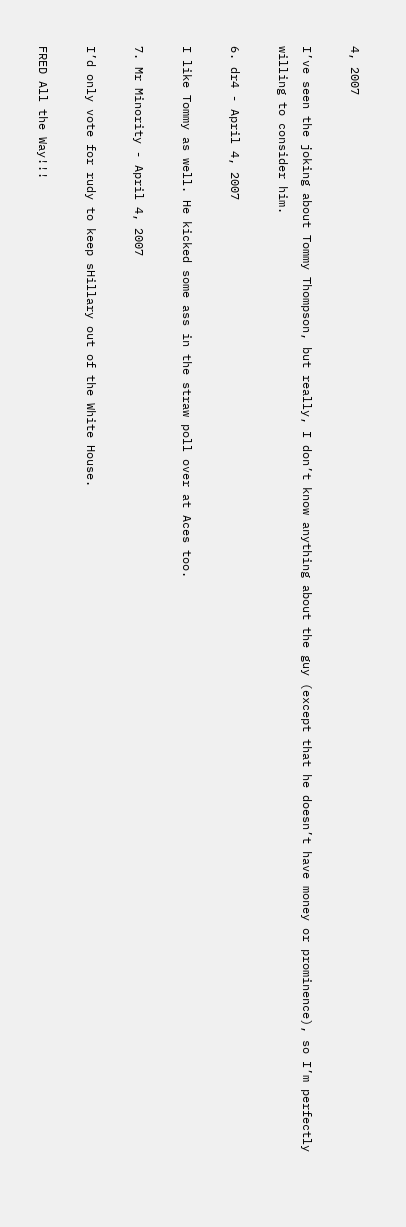4, 2007

I’ve seen the joking about Tommy Thompson, but really, I don’t know anything about the guy (except that he doesn’t have money or prominence), so I’m perfectly willing to consider him.

6. dr4 - April 4, 2007

I like Tommy as well. He kicked some ass in the straw poll over at Aces too.

7. Mr Minority - April 4, 2007

I’d only vote for rudy to keep sHillary out of the White House.

FRED All the Way!!!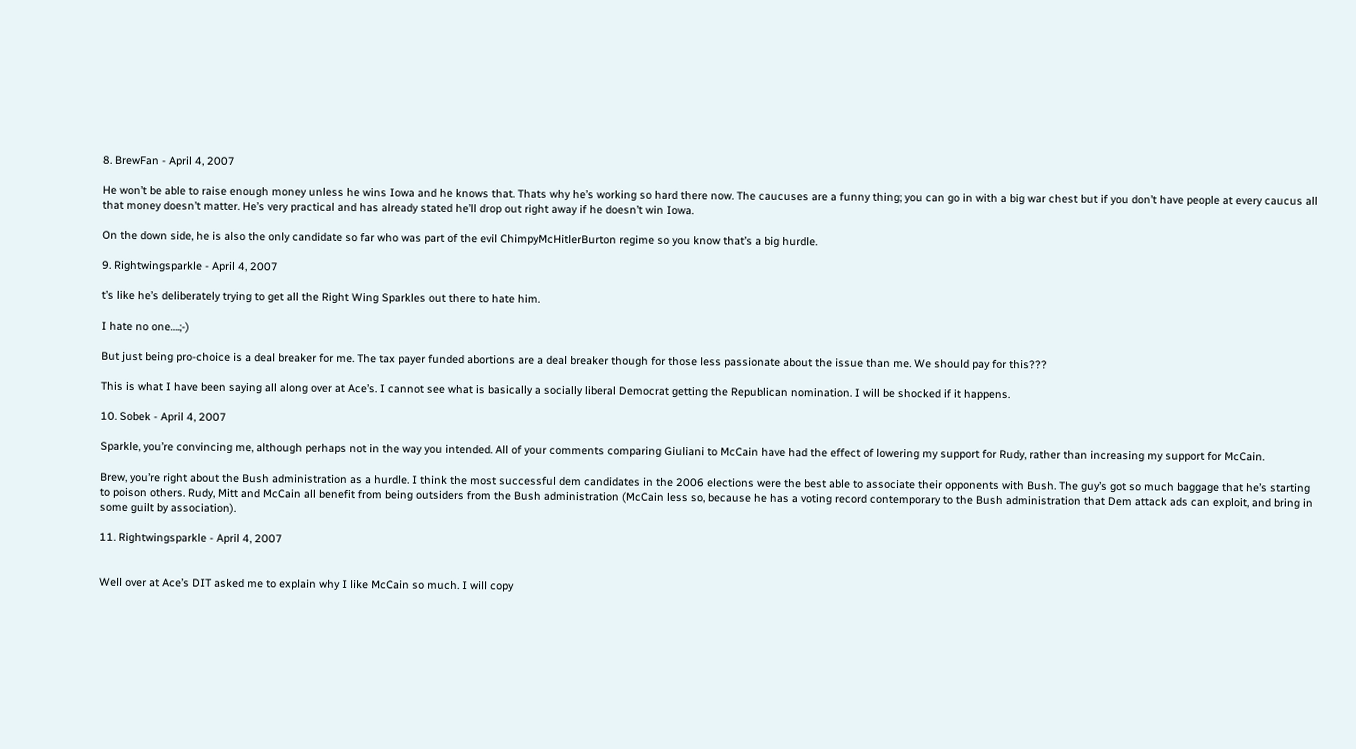8. BrewFan - April 4, 2007

He won’t be able to raise enough money unless he wins Iowa and he knows that. Thats why he’s working so hard there now. The caucuses are a funny thing; you can go in with a big war chest but if you don’t have people at every caucus all that money doesn’t matter. He’s very practical and has already stated he’ll drop out right away if he doesn’t win Iowa.

On the down side, he is also the only candidate so far who was part of the evil ChimpyMcHitlerBurton regime so you know that’s a big hurdle.

9. Rightwingsparkle - April 4, 2007

t’s like he’s deliberately trying to get all the Right Wing Sparkles out there to hate him.

I hate no one….;-)

But just being pro-choice is a deal breaker for me. The tax payer funded abortions are a deal breaker though for those less passionate about the issue than me. We should pay for this???

This is what I have been saying all along over at Ace’s. I cannot see what is basically a socially liberal Democrat getting the Republican nomination. I will be shocked if it happens.

10. Sobek - April 4, 2007

Sparkle, you’re convincing me, although perhaps not in the way you intended. All of your comments comparing Giuliani to McCain have had the effect of lowering my support for Rudy, rather than increasing my support for McCain.

Brew, you’re right about the Bush administration as a hurdle. I think the most successful dem candidates in the 2006 elections were the best able to associate their opponents with Bush. The guy’s got so much baggage that he’s starting to poison others. Rudy, Mitt and McCain all benefit from being outsiders from the Bush administration (McCain less so, because he has a voting record contemporary to the Bush administration that Dem attack ads can exploit, and bring in some guilt by association).

11. Rightwingsparkle - April 4, 2007


Well over at Ace’s DIT asked me to explain why I like McCain so much. I will copy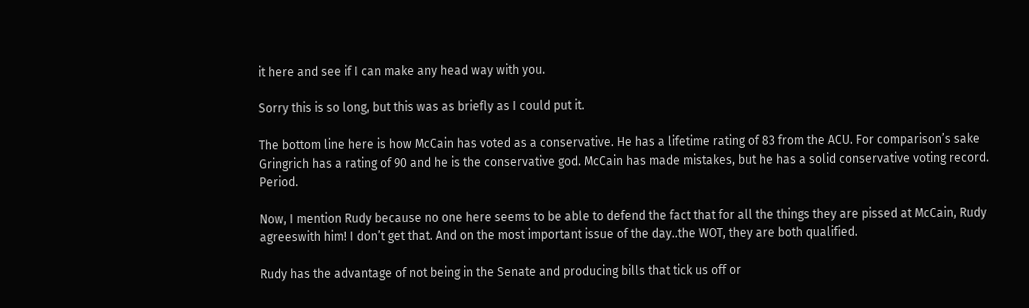it here and see if I can make any head way with you.

Sorry this is so long, but this was as briefly as I could put it.

The bottom line here is how McCain has voted as a conservative. He has a lifetime rating of 83 from the ACU. For comparison’s sake Gringrich has a rating of 90 and he is the conservative god. McCain has made mistakes, but he has a solid conservative voting record. Period.

Now, I mention Rudy because no one here seems to be able to defend the fact that for all the things they are pissed at McCain, Rudy agreeswith him! I don’t get that. And on the most important issue of the day..the WOT, they are both qualified.

Rudy has the advantage of not being in the Senate and producing bills that tick us off or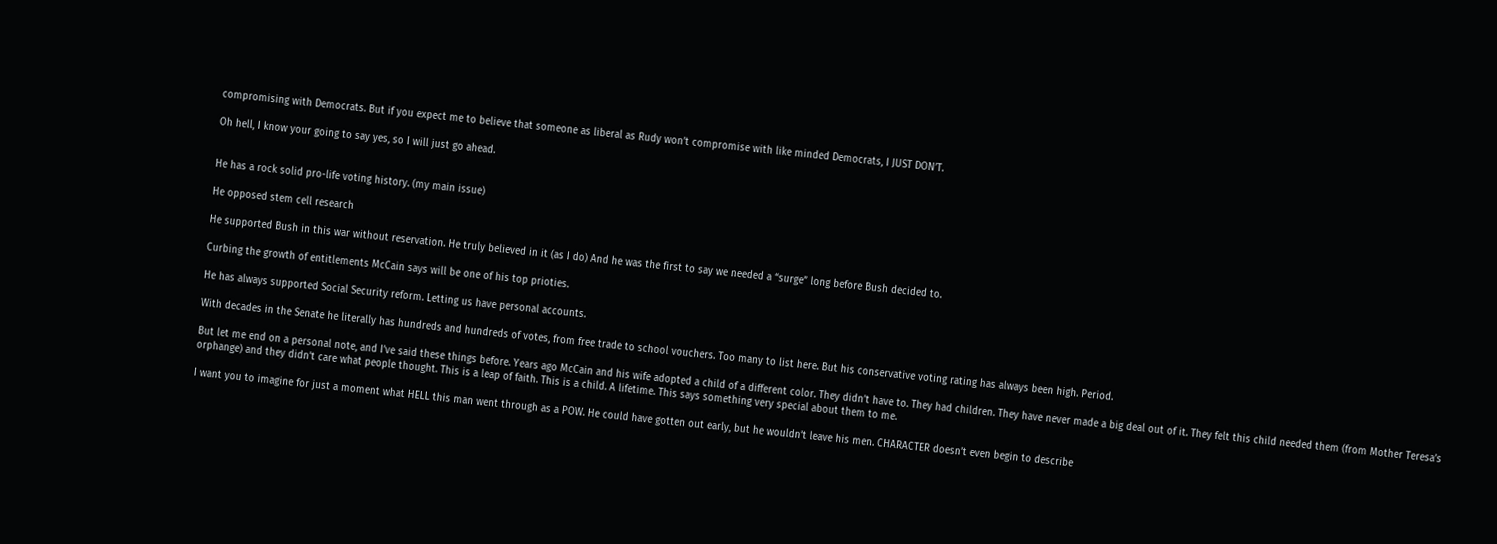compromising with Democrats. But if you expect me to believe that someone as liberal as Rudy won’t compromise with like minded Democrats, I JUST DON’T.

Oh hell, I know your going to say yes, so I will just go ahead.


He has a rock solid pro-life voting history. (my main issue)

He opposed stem cell research

He supported Bush in this war without reservation. He truly believed in it (as I do) And he was the first to say we needed a “surge” long before Bush decided to.

Curbing the growth of entitlements McCain says will be one of his top prioties.

He has always supported Social Security reform. Letting us have personal accounts.

With decades in the Senate he literally has hundreds and hundreds of votes, from free trade to school vouchers. Too many to list here. But his conservative voting rating has always been high. Period.

But let me end on a personal note, and I’ve said these things before. Years ago McCain and his wife adopted a child of a different color. They didn’t have to. They had children. They have never made a big deal out of it. They felt this child needed them (from Mother Teresa’s orphange) and they didn’t care what people thought. This is a leap of faith. This is a child. A lifetime. This says something very special about them to me.

I want you to imagine for just a moment what HELL this man went through as a POW. He could have gotten out early, but he wouldn’t leave his men. CHARACTER doesn’t even begin to describe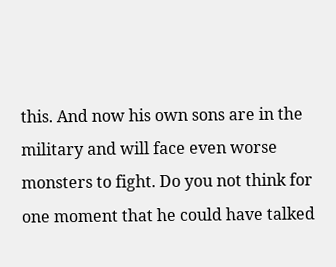this. And now his own sons are in the military and will face even worse monsters to fight. Do you not think for one moment that he could have talked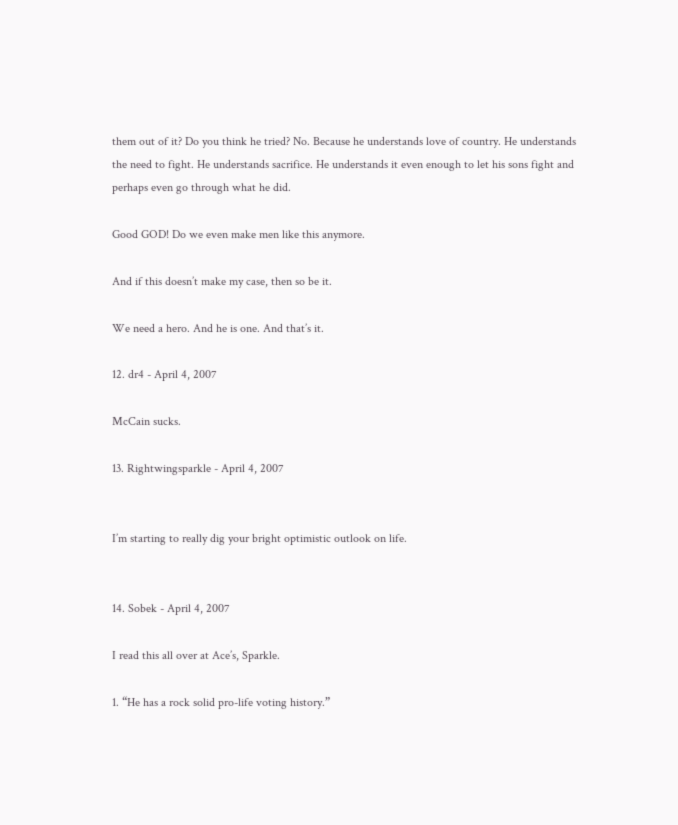them out of it? Do you think he tried? No. Because he understands love of country. He understands the need to fight. He understands sacrifice. He understands it even enough to let his sons fight and perhaps even go through what he did.

Good GOD! Do we even make men like this anymore.

And if this doesn’t make my case, then so be it.

We need a hero. And he is one. And that’s it.

12. dr4 - April 4, 2007

McCain sucks.

13. Rightwingsparkle - April 4, 2007


I’m starting to really dig your bright optimistic outlook on life.


14. Sobek - April 4, 2007

I read this all over at Ace’s, Sparkle.

1. “He has a rock solid pro-life voting history.”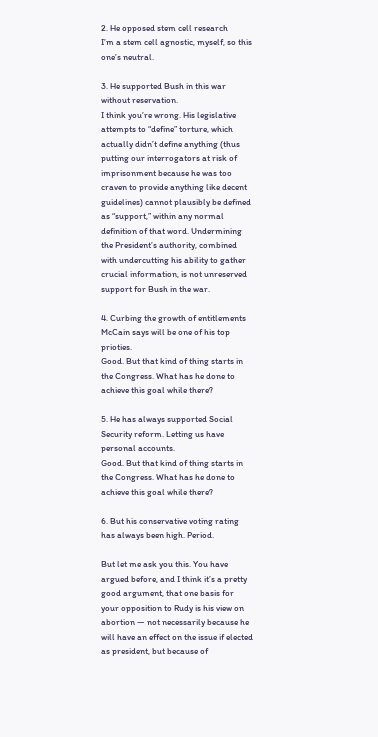2. He opposed stem cell research
I’m a stem cell agnostic, myself, so this one’s neutral.

3. He supported Bush in this war without reservation.
I think you’re wrong. His legislative attempts to “define” torture, which actually didn’t define anything (thus putting our interrogators at risk of imprisonment because he was too craven to provide anything like decent guidelines) cannot plausibly be defined as “support,” within any normal definition of that word. Undermining the President’s authority, combined with undercutting his ability to gather crucial information, is not unreserved support for Bush in the war.

4. Curbing the growth of entitlements McCain says will be one of his top prioties.
Good. But that kind of thing starts in the Congress. What has he done to achieve this goal while there?

5. He has always supported Social Security reform. Letting us have personal accounts.
Good. But that kind of thing starts in the Congress. What has he done to achieve this goal while there?

6. But his conservative voting rating has always been high. Period.

But let me ask you this. You have argued before, and I think it’s a pretty good argument, that one basis for your opposition to Rudy is his view on abortion — not necessarily because he will have an effect on the issue if elected as president, but because of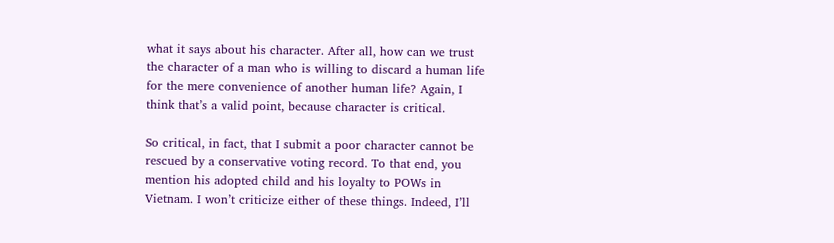what it says about his character. After all, how can we trust the character of a man who is willing to discard a human life for the mere convenience of another human life? Again, I think that’s a valid point, because character is critical.

So critical, in fact, that I submit a poor character cannot be rescued by a conservative voting record. To that end, you mention his adopted child and his loyalty to POWs in Vietnam. I won’t criticize either of these things. Indeed, I’ll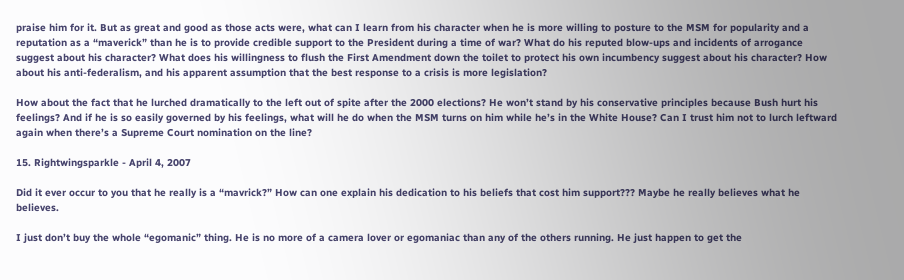praise him for it. But as great and good as those acts were, what can I learn from his character when he is more willing to posture to the MSM for popularity and a reputation as a “maverick” than he is to provide credible support to the President during a time of war? What do his reputed blow-ups and incidents of arrogance suggest about his character? What does his willingness to flush the First Amendment down the toilet to protect his own incumbency suggest about his character? How about his anti-federalism, and his apparent assumption that the best response to a crisis is more legislation?

How about the fact that he lurched dramatically to the left out of spite after the 2000 elections? He won’t stand by his conservative principles because Bush hurt his feelings? And if he is so easily governed by his feelings, what will he do when the MSM turns on him while he’s in the White House? Can I trust him not to lurch leftward again when there’s a Supreme Court nomination on the line?

15. Rightwingsparkle - April 4, 2007

Did it ever occur to you that he really is a “mavrick?” How can one explain his dedication to his beliefs that cost him support??? Maybe he really believes what he believes.

I just don’t buy the whole “egomanic” thing. He is no more of a camera lover or egomaniac than any of the others running. He just happen to get the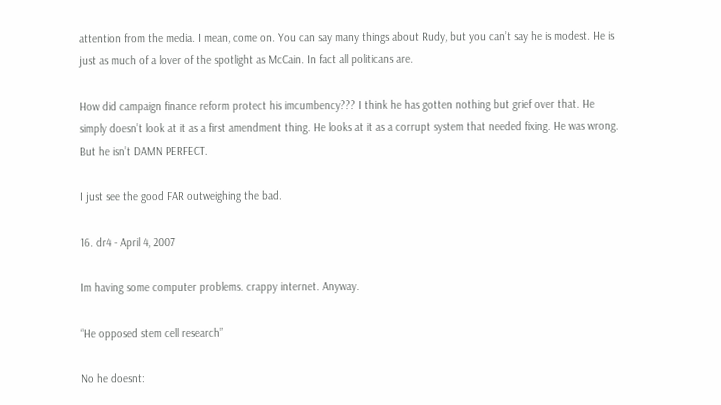attention from the media. I mean, come on. You can say many things about Rudy, but you can’t say he is modest. He is just as much of a lover of the spotlight as McCain. In fact all politicans are.

How did campaign finance reform protect his imcumbency??? I think he has gotten nothing but grief over that. He simply doesn’t look at it as a first amendment thing. He looks at it as a corrupt system that needed fixing. He was wrong. But he isn’t DAMN PERFECT.

I just see the good FAR outweighing the bad.

16. dr4 - April 4, 2007

Im having some computer problems. crappy internet. Anyway.

“He opposed stem cell research”

No he doesnt: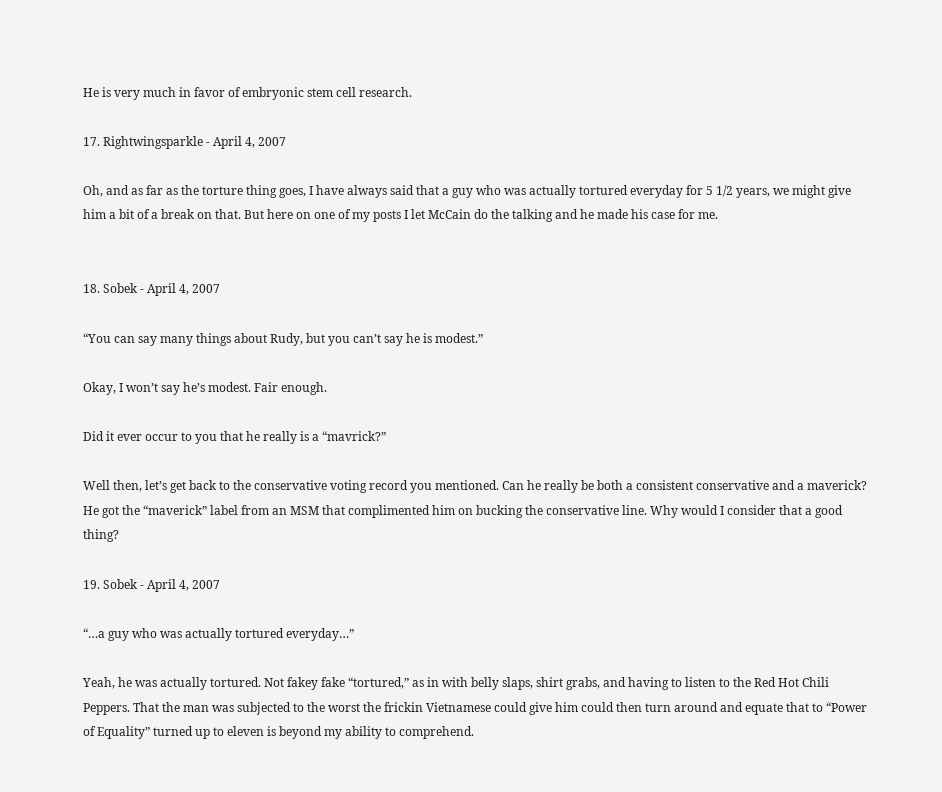He is very much in favor of embryonic stem cell research.

17. Rightwingsparkle - April 4, 2007

Oh, and as far as the torture thing goes, I have always said that a guy who was actually tortured everyday for 5 1/2 years, we might give him a bit of a break on that. But here on one of my posts I let McCain do the talking and he made his case for me.


18. Sobek - April 4, 2007

“You can say many things about Rudy, but you can’t say he is modest.”

Okay, I won’t say he’s modest. Fair enough.

Did it ever occur to you that he really is a “mavrick?”

Well then, let’s get back to the conservative voting record you mentioned. Can he really be both a consistent conservative and a maverick? He got the “maverick” label from an MSM that complimented him on bucking the conservative line. Why would I consider that a good thing?

19. Sobek - April 4, 2007

“…a guy who was actually tortured everyday…”

Yeah, he was actually tortured. Not fakey fake “tortured,” as in with belly slaps, shirt grabs, and having to listen to the Red Hot Chili Peppers. That the man was subjected to the worst the frickin Vietnamese could give him could then turn around and equate that to “Power of Equality” turned up to eleven is beyond my ability to comprehend.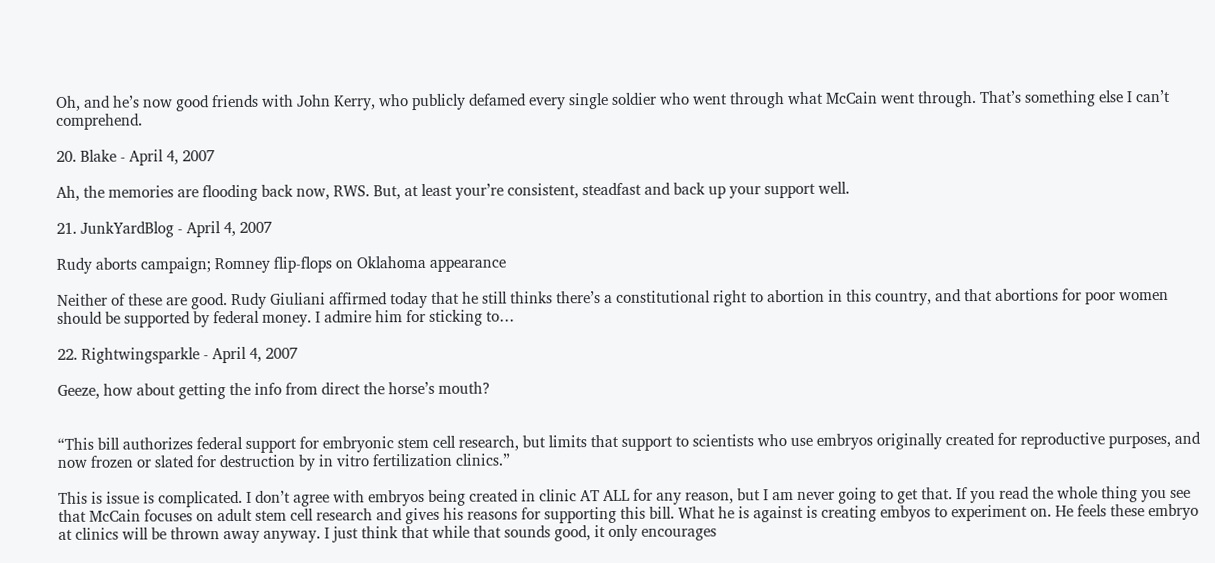Oh, and he’s now good friends with John Kerry, who publicly defamed every single soldier who went through what McCain went through. That’s something else I can’t comprehend.

20. Blake - April 4, 2007

Ah, the memories are flooding back now, RWS. But, at least your’re consistent, steadfast and back up your support well.

21. JunkYardBlog - April 4, 2007

Rudy aborts campaign; Romney flip-flops on Oklahoma appearance

Neither of these are good. Rudy Giuliani affirmed today that he still thinks there’s a constitutional right to abortion in this country, and that abortions for poor women should be supported by federal money. I admire him for sticking to…

22. Rightwingsparkle - April 4, 2007

Geeze, how about getting the info from direct the horse’s mouth?


“This bill authorizes federal support for embryonic stem cell research, but limits that support to scientists who use embryos originally created for reproductive purposes, and now frozen or slated for destruction by in vitro fertilization clinics.”

This is issue is complicated. I don’t agree with embryos being created in clinic AT ALL for any reason, but I am never going to get that. If you read the whole thing you see that McCain focuses on adult stem cell research and gives his reasons for supporting this bill. What he is against is creating embyos to experiment on. He feels these embryo at clinics will be thrown away anyway. I just think that while that sounds good, it only encourages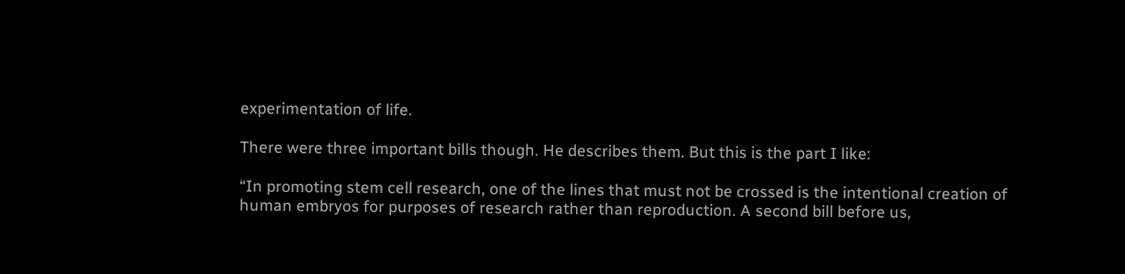experimentation of life.

There were three important bills though. He describes them. But this is the part I like:

“In promoting stem cell research, one of the lines that must not be crossed is the intentional creation of human embryos for purposes of research rather than reproduction. A second bill before us,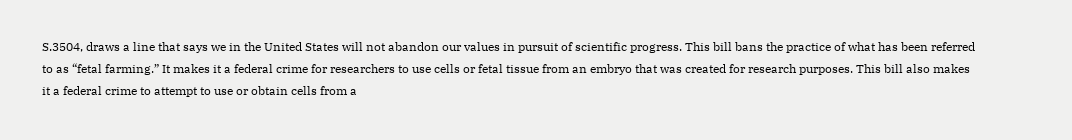S.3504, draws a line that says we in the United States will not abandon our values in pursuit of scientific progress. This bill bans the practice of what has been referred to as “fetal farming.” It makes it a federal crime for researchers to use cells or fetal tissue from an embryo that was created for research purposes. This bill also makes it a federal crime to attempt to use or obtain cells from a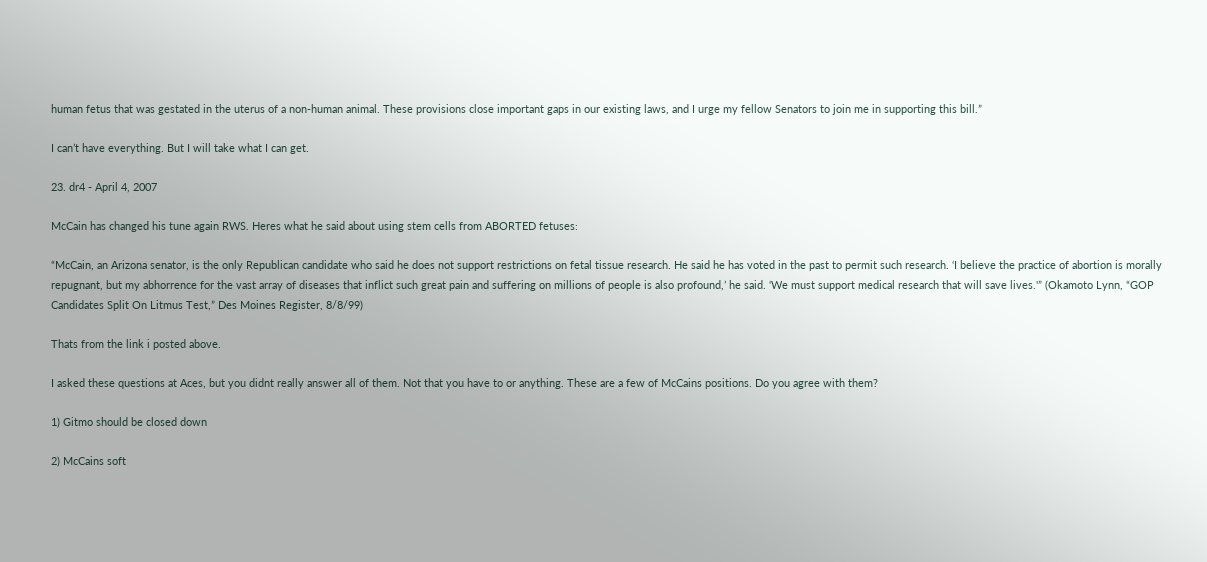human fetus that was gestated in the uterus of a non-human animal. These provisions close important gaps in our existing laws, and I urge my fellow Senators to join me in supporting this bill.”

I can’t have everything. But I will take what I can get.

23. dr4 - April 4, 2007

McCain has changed his tune again RWS. Heres what he said about using stem cells from ABORTED fetuses:

“McCain, an Arizona senator, is the only Republican candidate who said he does not support restrictions on fetal tissue research. He said he has voted in the past to permit such research. ‘I believe the practice of abortion is morally repugnant, but my abhorrence for the vast array of diseases that inflict such great pain and suffering on millions of people is also profound,’ he said. ‘We must support medical research that will save lives.'” (Okamoto Lynn, “GOP Candidates Split On Litmus Test,” Des Moines Register, 8/8/99)

Thats from the link i posted above.

I asked these questions at Aces, but you didnt really answer all of them. Not that you have to or anything. These are a few of McCains positions. Do you agree with them?

1) Gitmo should be closed down

2) McCains soft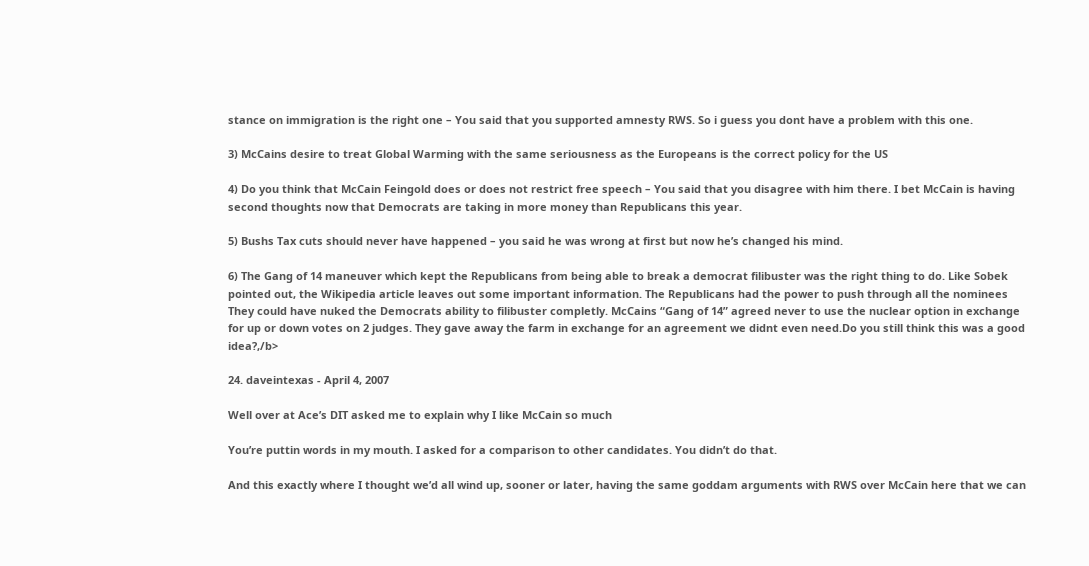stance on immigration is the right one – You said that you supported amnesty RWS. So i guess you dont have a problem with this one.

3) McCains desire to treat Global Warming with the same seriousness as the Europeans is the correct policy for the US

4) Do you think that McCain Feingold does or does not restrict free speech – You said that you disagree with him there. I bet McCain is having second thoughts now that Democrats are taking in more money than Republicans this year.

5) Bushs Tax cuts should never have happened – you said he was wrong at first but now he’s changed his mind.

6) The Gang of 14 maneuver which kept the Republicans from being able to break a democrat filibuster was the right thing to do. Like Sobek pointed out, the Wikipedia article leaves out some important information. The Republicans had the power to push through all the nominees They could have nuked the Democrats ability to filibuster completly. McCains “Gang of 14” agreed never to use the nuclear option in exchange for up or down votes on 2 judges. They gave away the farm in exchange for an agreement we didnt even need.Do you still think this was a good idea?,/b>

24. daveintexas - April 4, 2007

Well over at Ace’s DIT asked me to explain why I like McCain so much

You’re puttin words in my mouth. I asked for a comparison to other candidates. You didn’t do that.

And this exactly where I thought we’d all wind up, sooner or later, having the same goddam arguments with RWS over McCain here that we can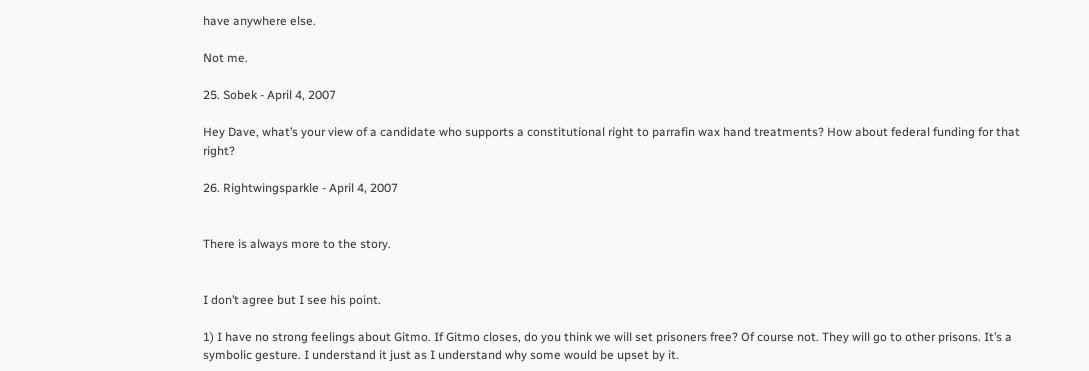have anywhere else.

Not me.

25. Sobek - April 4, 2007

Hey Dave, what’s your view of a candidate who supports a constitutional right to parrafin wax hand treatments? How about federal funding for that right?

26. Rightwingsparkle - April 4, 2007


There is always more to the story.


I don’t agree but I see his point.

1) I have no strong feelings about Gitmo. If Gitmo closes, do you think we will set prisoners free? Of course not. They will go to other prisons. It’s a symbolic gesture. I understand it just as I understand why some would be upset by it.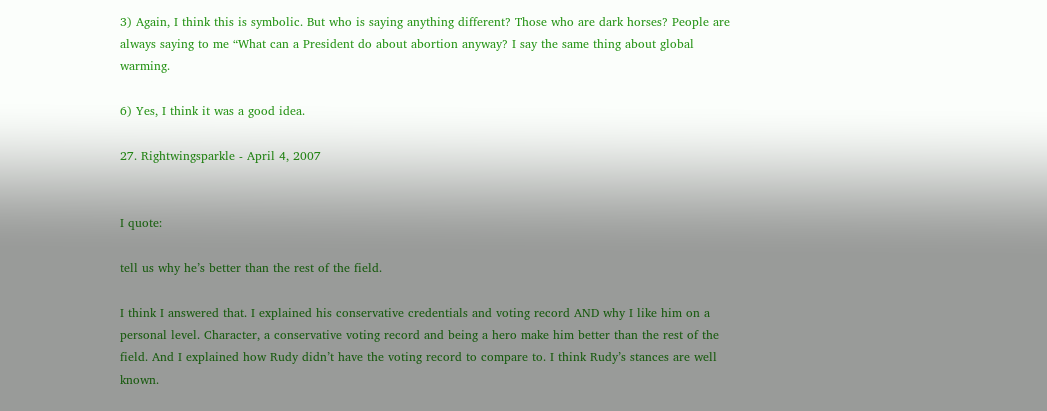3) Again, I think this is symbolic. But who is saying anything different? Those who are dark horses? People are always saying to me “What can a President do about abortion anyway? I say the same thing about global warming.

6) Yes, I think it was a good idea.

27. Rightwingsparkle - April 4, 2007


I quote:

tell us why he’s better than the rest of the field.

I think I answered that. I explained his conservative credentials and voting record AND why I like him on a personal level. Character, a conservative voting record and being a hero make him better than the rest of the field. And I explained how Rudy didn’t have the voting record to compare to. I think Rudy’s stances are well known.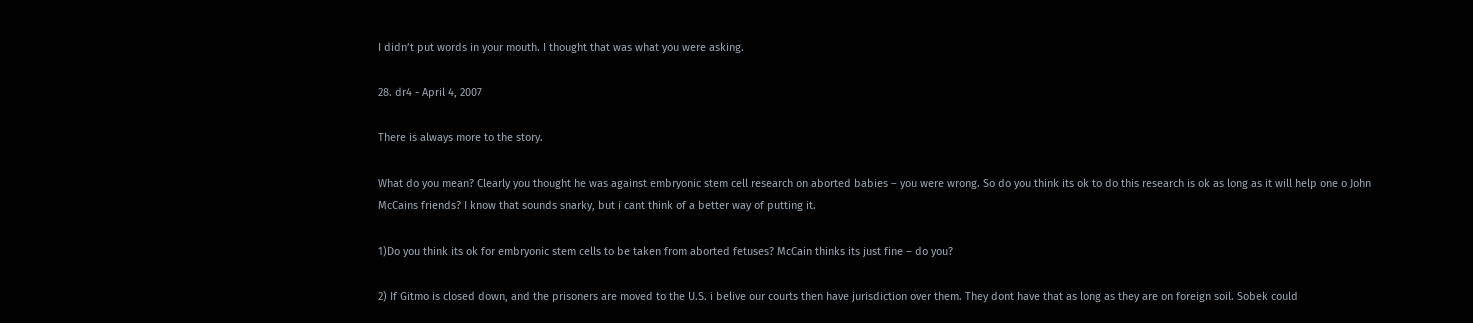I didn’t put words in your mouth. I thought that was what you were asking.

28. dr4 - April 4, 2007

There is always more to the story.

What do you mean? Clearly you thought he was against embryonic stem cell research on aborted babies – you were wrong. So do you think its ok to do this research is ok as long as it will help one o John McCains friends? I know that sounds snarky, but i cant think of a better way of putting it.

1)Do you think its ok for embryonic stem cells to be taken from aborted fetuses? McCain thinks its just fine – do you?

2) If Gitmo is closed down, and the prisoners are moved to the U.S. i belive our courts then have jurisdiction over them. They dont have that as long as they are on foreign soil. Sobek could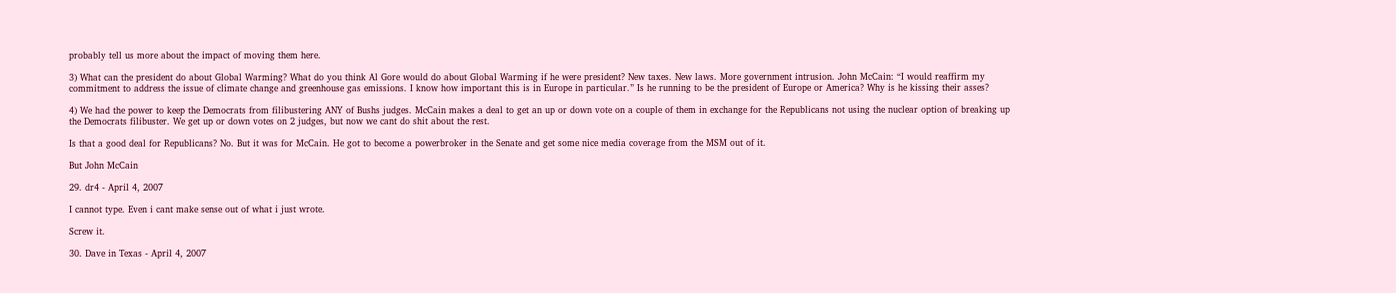probably tell us more about the impact of moving them here.

3) What can the president do about Global Warming? What do you think Al Gore would do about Global Warming if he were president? New taxes. New laws. More government intrusion. John McCain: “I would reaffirm my commitment to address the issue of climate change and greenhouse gas emissions. I know how important this is in Europe in particular.” Is he running to be the president of Europe or America? Why is he kissing their asses?

4) We had the power to keep the Democrats from filibustering ANY of Bushs judges. McCain makes a deal to get an up or down vote on a couple of them in exchange for the Republicans not using the nuclear option of breaking up the Democrats filibuster. We get up or down votes on 2 judges, but now we cant do shit about the rest.

Is that a good deal for Republicans? No. But it was for McCain. He got to become a powerbroker in the Senate and get some nice media coverage from the MSM out of it.

But John McCain

29. dr4 - April 4, 2007

I cannot type. Even i cant make sense out of what i just wrote.

Screw it.

30. Dave in Texas - April 4, 2007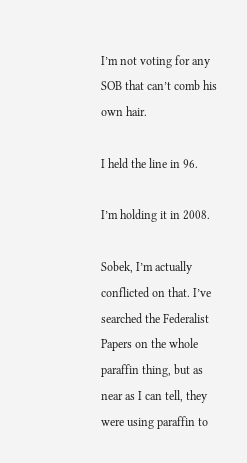I’m not voting for any SOB that can’t comb his own hair.

I held the line in 96.

I’m holding it in 2008.

Sobek, I’m actually conflicted on that. I’ve searched the Federalist Papers on the whole paraffin thing, but as near as I can tell, they were using paraffin to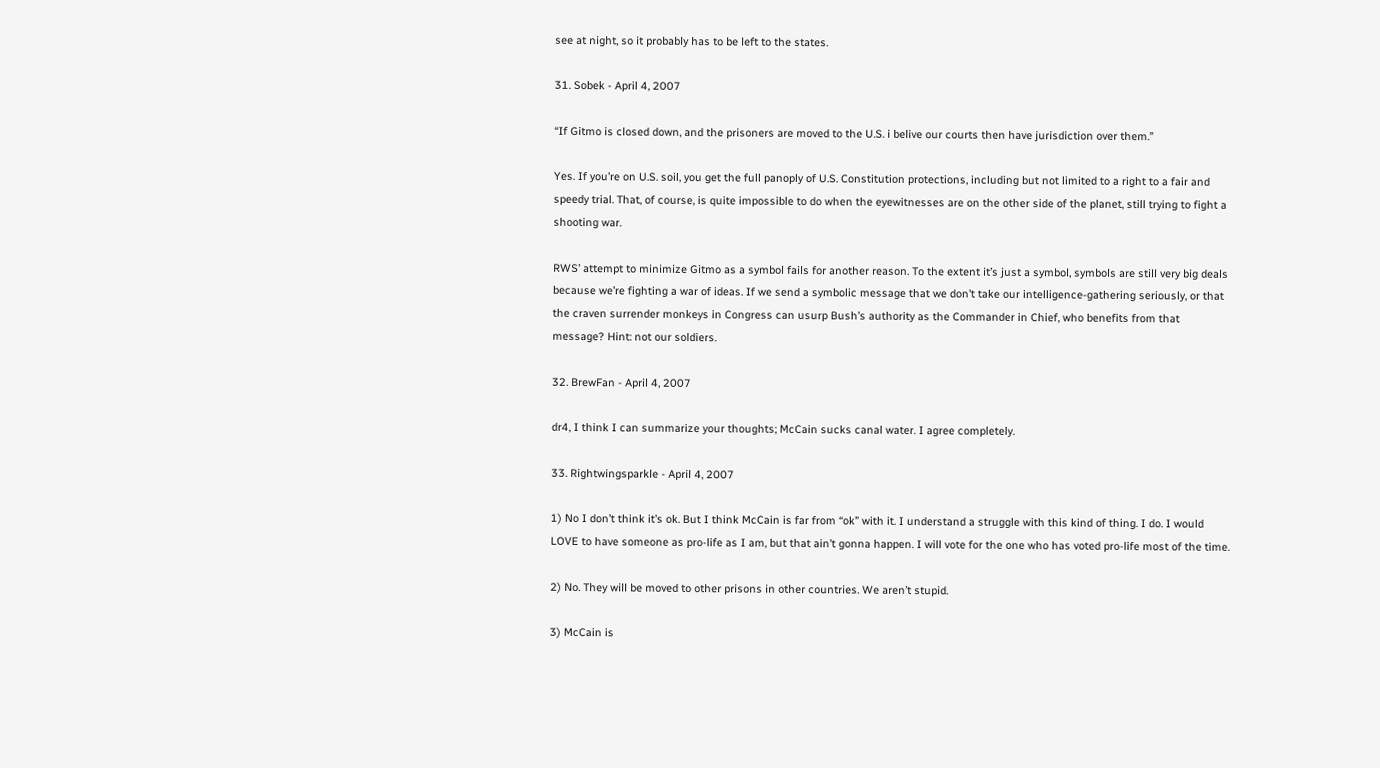see at night, so it probably has to be left to the states.

31. Sobek - April 4, 2007

“If Gitmo is closed down, and the prisoners are moved to the U.S. i belive our courts then have jurisdiction over them.”

Yes. If you’re on U.S. soil, you get the full panoply of U.S. Constitution protections, including but not limited to a right to a fair and speedy trial. That, of course, is quite impossible to do when the eyewitnesses are on the other side of the planet, still trying to fight a shooting war.

RWS’ attempt to minimize Gitmo as a symbol fails for another reason. To the extent it’s just a symbol, symbols are still very big deals because we’re fighting a war of ideas. If we send a symbolic message that we don’t take our intelligence-gathering seriously, or that the craven surrender monkeys in Congress can usurp Bush’s authority as the Commander in Chief, who benefits from that message? Hint: not our soldiers.

32. BrewFan - April 4, 2007

dr4, I think I can summarize your thoughts; McCain sucks canal water. I agree completely.

33. Rightwingsparkle - April 4, 2007

1) No I don’t think it’s ok. But I think McCain is far from “ok” with it. I understand a struggle with this kind of thing. I do. I would LOVE to have someone as pro-life as I am, but that ain’t gonna happen. I will vote for the one who has voted pro-life most of the time.

2) No. They will be moved to other prisons in other countries. We aren’t stupid.

3) McCain is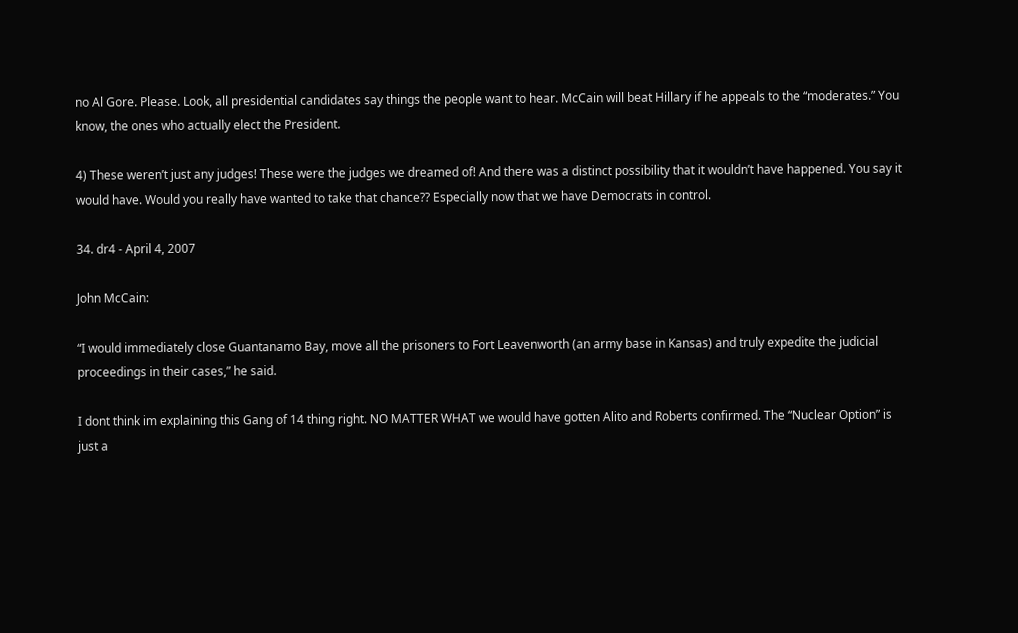no Al Gore. Please. Look, all presidential candidates say things the people want to hear. McCain will beat Hillary if he appeals to the “moderates.” You know, the ones who actually elect the President.

4) These weren’t just any judges! These were the judges we dreamed of! And there was a distinct possibility that it wouldn’t have happened. You say it would have. Would you really have wanted to take that chance?? Especially now that we have Democrats in control.

34. dr4 - April 4, 2007

John McCain:

“I would immediately close Guantanamo Bay, move all the prisoners to Fort Leavenworth (an army base in Kansas) and truly expedite the judicial proceedings in their cases,” he said.

I dont think im explaining this Gang of 14 thing right. NO MATTER WHAT we would have gotten Alito and Roberts confirmed. The “Nuclear Option” is just a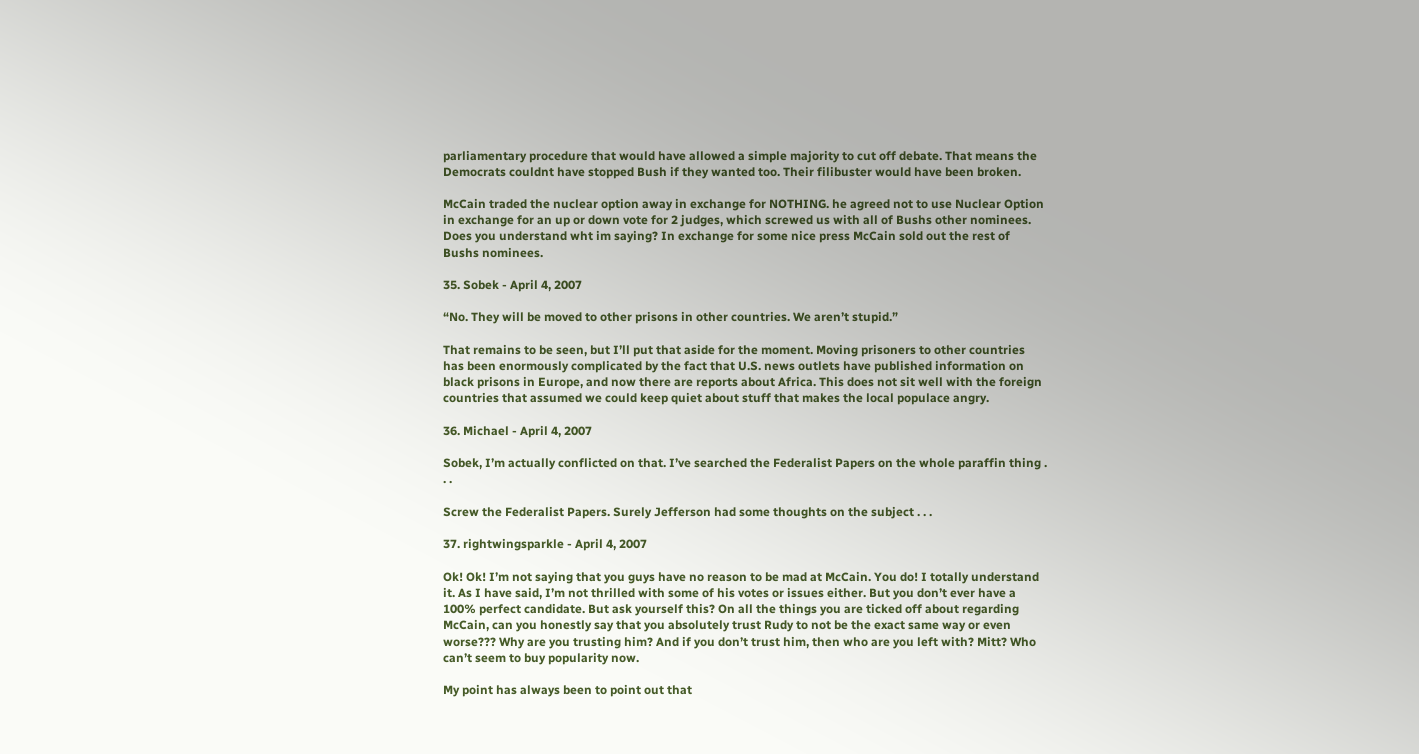parliamentary procedure that would have allowed a simple majority to cut off debate. That means the Democrats couldnt have stopped Bush if they wanted too. Their filibuster would have been broken.

McCain traded the nuclear option away in exchange for NOTHING. he agreed not to use Nuclear Option in exchange for an up or down vote for 2 judges, which screwed us with all of Bushs other nominees. Does you understand wht im saying? In exchange for some nice press McCain sold out the rest of Bushs nominees.

35. Sobek - April 4, 2007

“No. They will be moved to other prisons in other countries. We aren’t stupid.”

That remains to be seen, but I’ll put that aside for the moment. Moving prisoners to other countries has been enormously complicated by the fact that U.S. news outlets have published information on black prisons in Europe, and now there are reports about Africa. This does not sit well with the foreign countries that assumed we could keep quiet about stuff that makes the local populace angry.

36. Michael - April 4, 2007

Sobek, I’m actually conflicted on that. I’ve searched the Federalist Papers on the whole paraffin thing . . .

Screw the Federalist Papers. Surely Jefferson had some thoughts on the subject . . .

37. rightwingsparkle - April 4, 2007

Ok! Ok! I’m not saying that you guys have no reason to be mad at McCain. You do! I totally understand it. As I have said, I’m not thrilled with some of his votes or issues either. But you don’t ever have a 100% perfect candidate. But ask yourself this? On all the things you are ticked off about regarding McCain, can you honestly say that you absolutely trust Rudy to not be the exact same way or even worse??? Why are you trusting him? And if you don’t trust him, then who are you left with? Mitt? Who can’t seem to buy popularity now.

My point has always been to point out that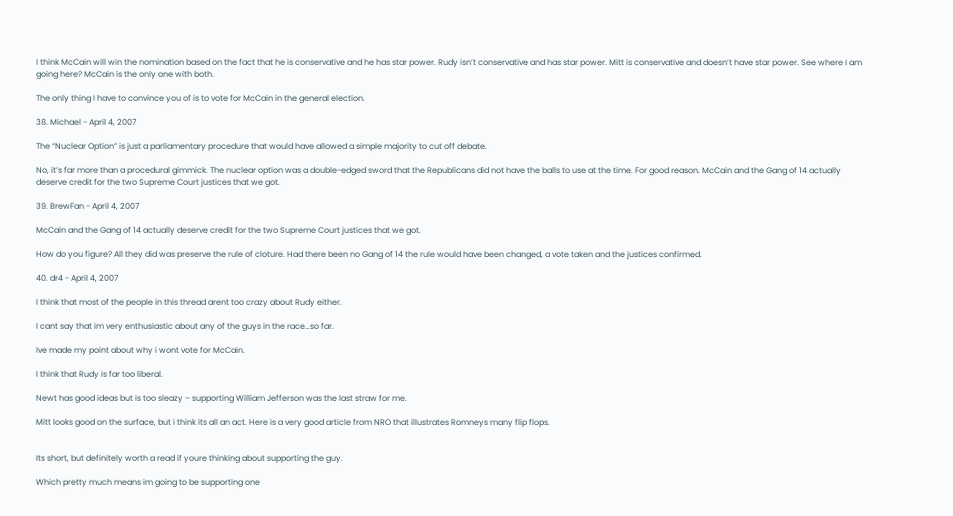I think McCain will win the nomination based on the fact that he is conservative and he has star power. Rudy isn’t conservative and has star power. Mitt is conservative and doesn’t have star power. See where I am going here? McCain is the only one with both.

The only thing I have to convince you of is to vote for McCain in the general election.

38. Michael - April 4, 2007

The “Nuclear Option” is just a parliamentary procedure that would have allowed a simple majority to cut off debate.

No, it’s far more than a procedural gimmick. The nuclear option was a double-edged sword that the Republicans did not have the balls to use at the time. For good reason. McCain and the Gang of 14 actually deserve credit for the two Supreme Court justices that we got.

39. BrewFan - April 4, 2007

McCain and the Gang of 14 actually deserve credit for the two Supreme Court justices that we got.

How do you figure? All they did was preserve the rule of cloture. Had there been no Gang of 14 the rule would have been changed, a vote taken and the justices confirmed.

40. dr4 - April 4, 2007

I think that most of the people in this thread arent too crazy about Rudy either.

I cant say that im very enthusiastic about any of the guys in the race…so far.

Ive made my point about why i wont vote for McCain.

I think that Rudy is far too liberal.

Newt has good ideas but is too sleazy – supporting William Jefferson was the last straw for me.

Mitt looks good on the surface, but i think its all an act. Here is a very good article from NRO that illustrates Romneys many flip flops.


Its short, but definitely worth a read if youre thinking about supporting the guy.

Which pretty much means im going to be supporting one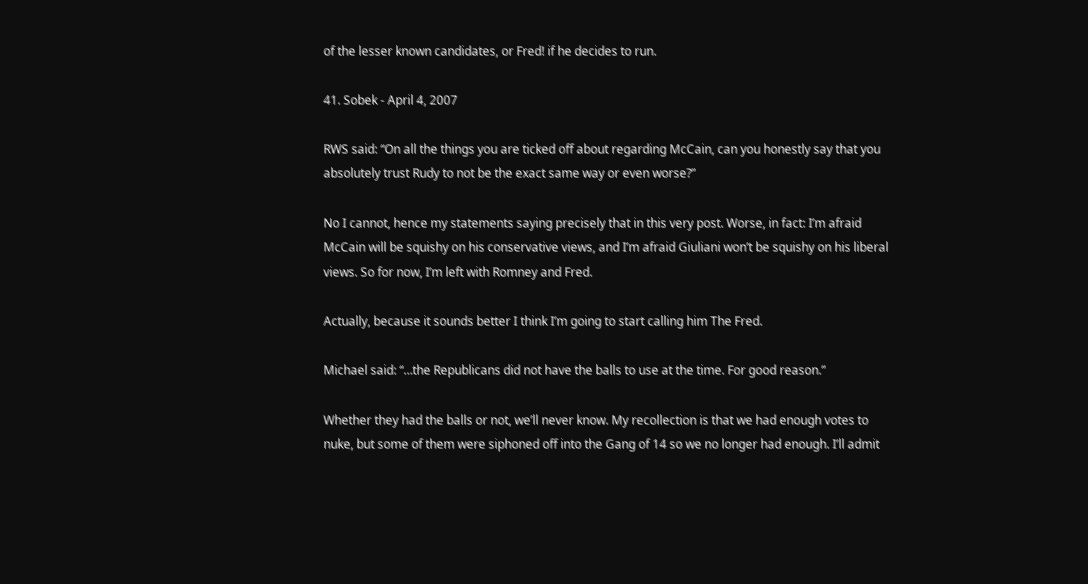of the lesser known candidates, or Fred! if he decides to run.

41. Sobek - April 4, 2007

RWS said: “On all the things you are ticked off about regarding McCain, can you honestly say that you absolutely trust Rudy to not be the exact same way or even worse?”

No I cannot, hence my statements saying precisely that in this very post. Worse, in fact: I’m afraid McCain will be squishy on his conservative views, and I’m afraid Giuliani won’t be squishy on his liberal views. So for now, I’m left with Romney and Fred.

Actually, because it sounds better I think I’m going to start calling him The Fred.

Michael said: “…the Republicans did not have the balls to use at the time. For good reason.”

Whether they had the balls or not, we’ll never know. My recollection is that we had enough votes to nuke, but some of them were siphoned off into the Gang of 14 so we no longer had enough. I’ll admit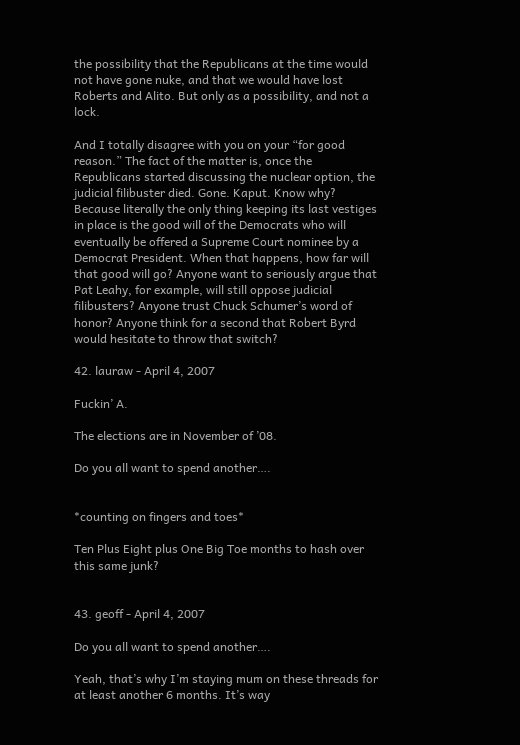the possibility that the Republicans at the time would not have gone nuke, and that we would have lost Roberts and Alito. But only as a possibility, and not a lock.

And I totally disagree with you on your “for good reason.” The fact of the matter is, once the Republicans started discussing the nuclear option, the judicial filibuster died. Gone. Kaput. Know why? Because literally the only thing keeping its last vestiges in place is the good will of the Democrats who will eventually be offered a Supreme Court nominee by a Democrat President. When that happens, how far will that good will go? Anyone want to seriously argue that Pat Leahy, for example, will still oppose judicial filibusters? Anyone trust Chuck Schumer’s word of honor? Anyone think for a second that Robert Byrd would hesitate to throw that switch?

42. lauraw - April 4, 2007

Fuckin’ A.

The elections are in November of ’08.

Do you all want to spend another….


*counting on fingers and toes*

Ten Plus Eight plus One Big Toe months to hash over this same junk?


43. geoff - April 4, 2007

Do you all want to spend another….

Yeah, that’s why I’m staying mum on these threads for at least another 6 months. It’s way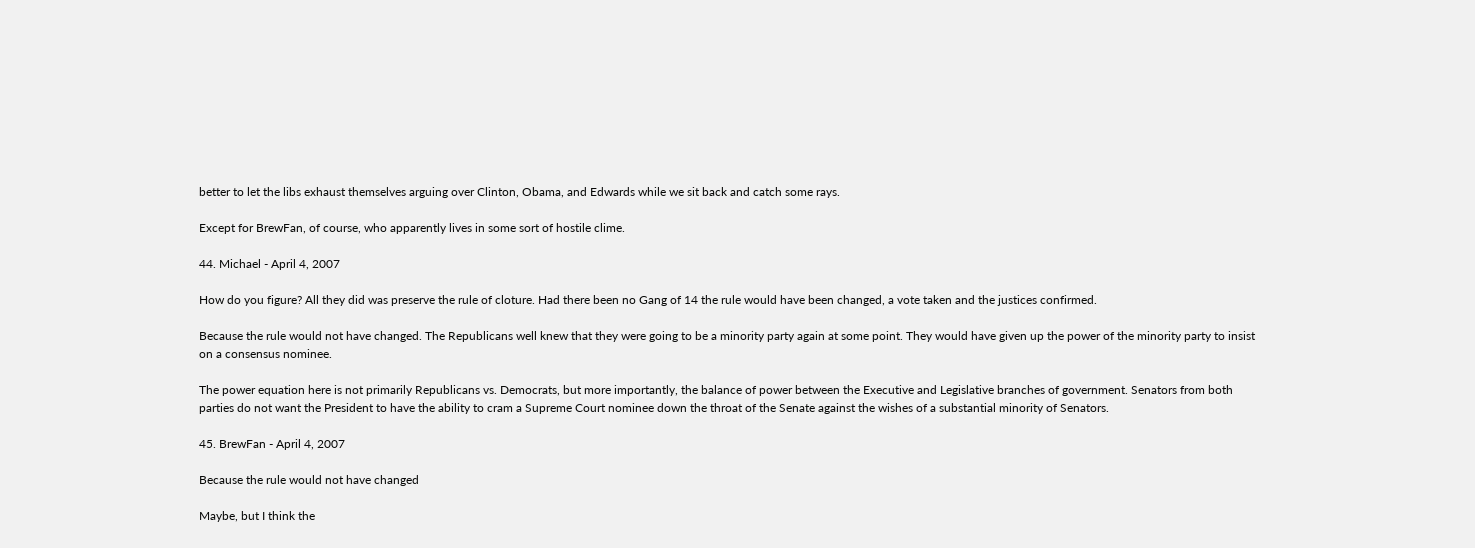better to let the libs exhaust themselves arguing over Clinton, Obama, and Edwards while we sit back and catch some rays.

Except for BrewFan, of course, who apparently lives in some sort of hostile clime.

44. Michael - April 4, 2007

How do you figure? All they did was preserve the rule of cloture. Had there been no Gang of 14 the rule would have been changed, a vote taken and the justices confirmed.

Because the rule would not have changed. The Republicans well knew that they were going to be a minority party again at some point. They would have given up the power of the minority party to insist on a consensus nominee.

The power equation here is not primarily Republicans vs. Democrats, but more importantly, the balance of power between the Executive and Legislative branches of government. Senators from both parties do not want the President to have the ability to cram a Supreme Court nominee down the throat of the Senate against the wishes of a substantial minority of Senators.

45. BrewFan - April 4, 2007

Because the rule would not have changed

Maybe, but I think the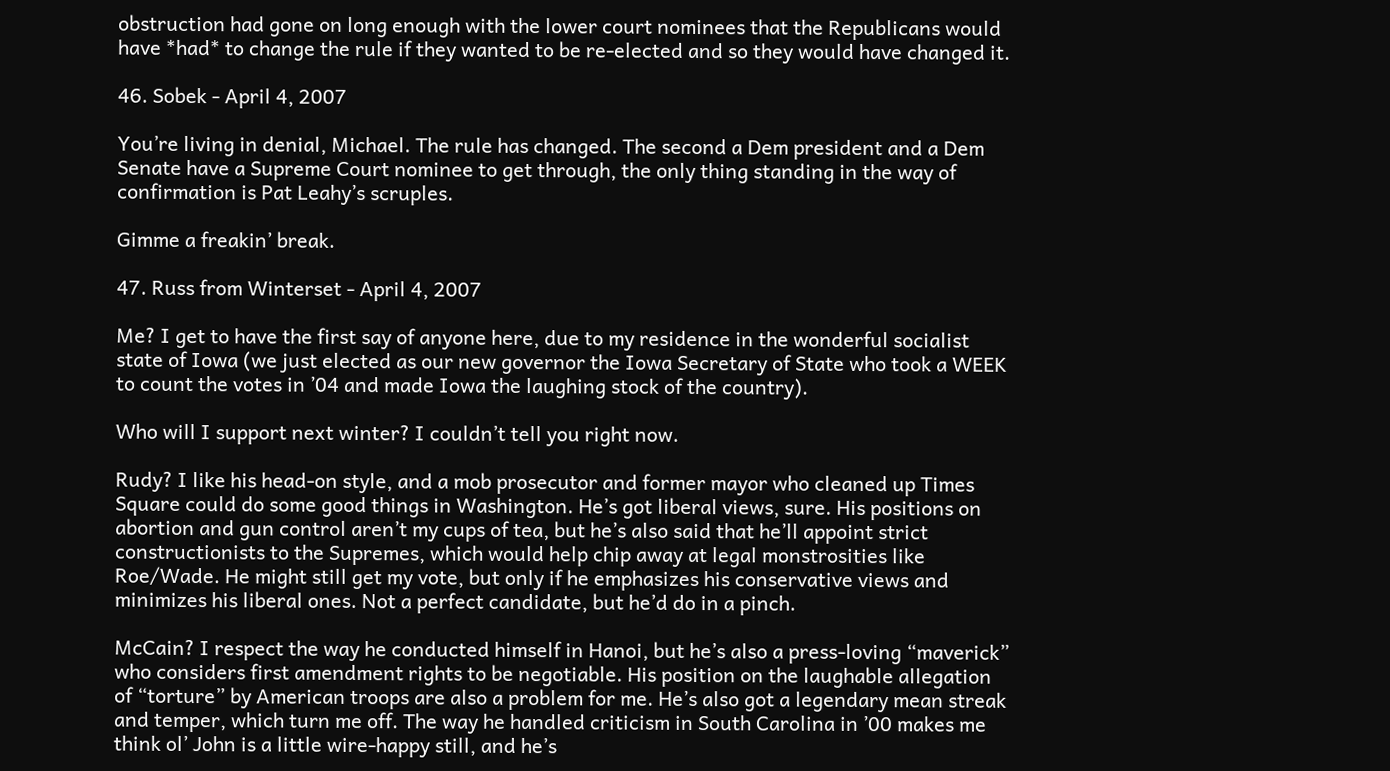obstruction had gone on long enough with the lower court nominees that the Republicans would have *had* to change the rule if they wanted to be re-elected and so they would have changed it.

46. Sobek - April 4, 2007

You’re living in denial, Michael. The rule has changed. The second a Dem president and a Dem Senate have a Supreme Court nominee to get through, the only thing standing in the way of confirmation is Pat Leahy’s scruples.

Gimme a freakin’ break.

47. Russ from Winterset - April 4, 2007

Me? I get to have the first say of anyone here, due to my residence in the wonderful socialist state of Iowa (we just elected as our new governor the Iowa Secretary of State who took a WEEK to count the votes in ’04 and made Iowa the laughing stock of the country).

Who will I support next winter? I couldn’t tell you right now.

Rudy? I like his head-on style, and a mob prosecutor and former mayor who cleaned up Times Square could do some good things in Washington. He’s got liberal views, sure. His positions on abortion and gun control aren’t my cups of tea, but he’s also said that he’ll appoint strict constructionists to the Supremes, which would help chip away at legal monstrosities like Roe/Wade. He might still get my vote, but only if he emphasizes his conservative views and minimizes his liberal ones. Not a perfect candidate, but he’d do in a pinch.

McCain? I respect the way he conducted himself in Hanoi, but he’s also a press-loving “maverick” who considers first amendment rights to be negotiable. His position on the laughable allegation of “torture” by American troops are also a problem for me. He’s also got a legendary mean streak and temper, which turn me off. The way he handled criticism in South Carolina in ’00 makes me think ol’ John is a little wire-happy still, and he’s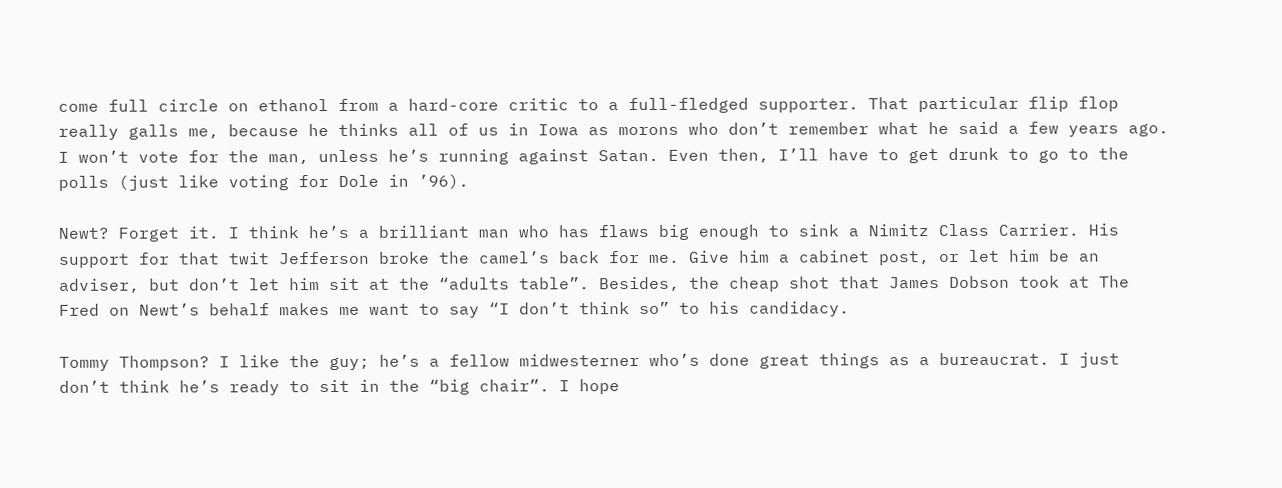come full circle on ethanol from a hard-core critic to a full-fledged supporter. That particular flip flop really galls me, because he thinks all of us in Iowa as morons who don’t remember what he said a few years ago. I won’t vote for the man, unless he’s running against Satan. Even then, I’ll have to get drunk to go to the polls (just like voting for Dole in ’96).

Newt? Forget it. I think he’s a brilliant man who has flaws big enough to sink a Nimitz Class Carrier. His support for that twit Jefferson broke the camel’s back for me. Give him a cabinet post, or let him be an adviser, but don’t let him sit at the “adults table”. Besides, the cheap shot that James Dobson took at The Fred on Newt’s behalf makes me want to say “I don’t think so” to his candidacy.

Tommy Thompson? I like the guy; he’s a fellow midwesterner who’s done great things as a bureaucrat. I just don’t think he’s ready to sit in the “big chair”. I hope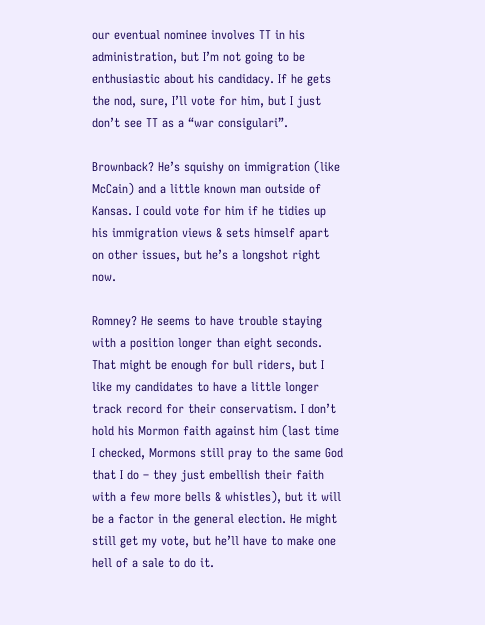our eventual nominee involves TT in his administration, but I’m not going to be enthusiastic about his candidacy. If he gets the nod, sure, I’ll vote for him, but I just don’t see TT as a “war consigulari”.

Brownback? He’s squishy on immigration (like McCain) and a little known man outside of Kansas. I could vote for him if he tidies up his immigration views & sets himself apart on other issues, but he’s a longshot right now.

Romney? He seems to have trouble staying with a position longer than eight seconds. That might be enough for bull riders, but I like my candidates to have a little longer track record for their conservatism. I don’t hold his Mormon faith against him (last time I checked, Mormons still pray to the same God that I do – they just embellish their faith with a few more bells & whistles), but it will be a factor in the general election. He might still get my vote, but he’ll have to make one hell of a sale to do it.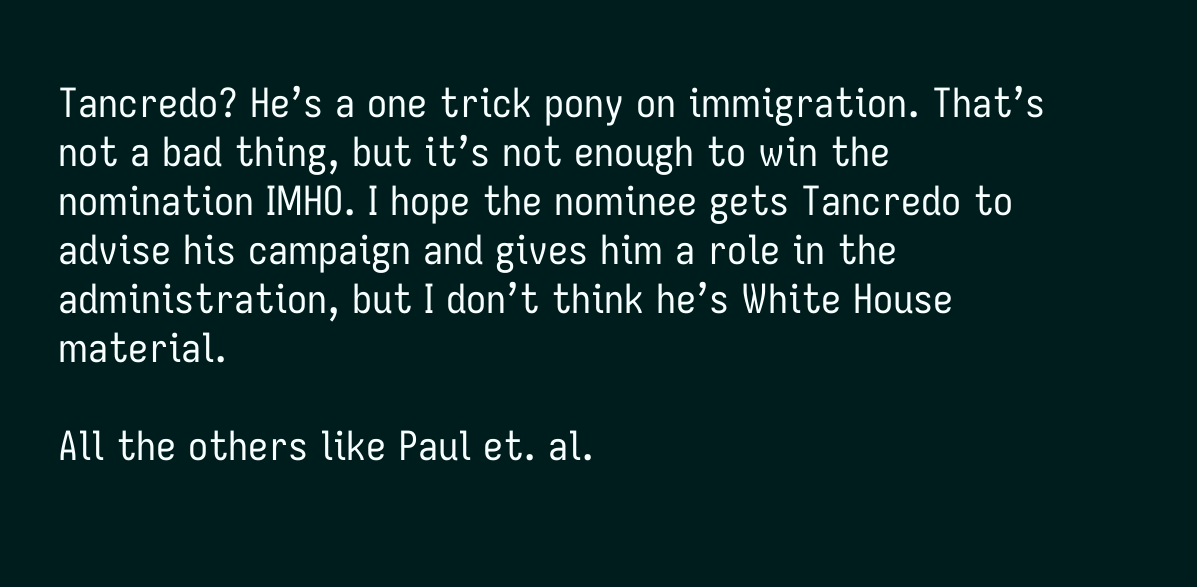Tancredo? He’s a one trick pony on immigration. That’s not a bad thing, but it’s not enough to win the nomination IMHO. I hope the nominee gets Tancredo to advise his campaign and gives him a role in the administration, but I don’t think he’s White House material.

All the others like Paul et. al.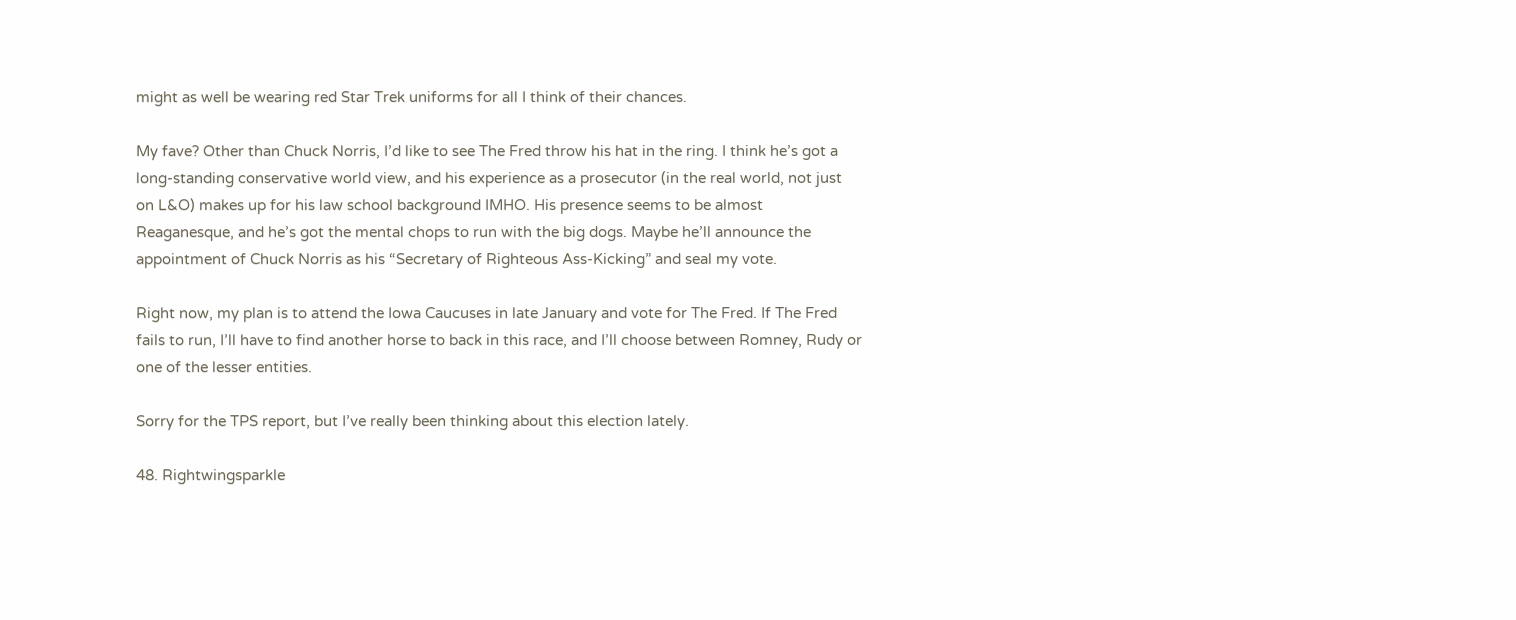might as well be wearing red Star Trek uniforms for all I think of their chances.

My fave? Other than Chuck Norris, I’d like to see The Fred throw his hat in the ring. I think he’s got a long-standing conservative world view, and his experience as a prosecutor (in the real world, not just on L&O) makes up for his law school background IMHO. His presence seems to be almost Reaganesque, and he’s got the mental chops to run with the big dogs. Maybe he’ll announce the appointment of Chuck Norris as his “Secretary of Righteous Ass-Kicking” and seal my vote.

Right now, my plan is to attend the Iowa Caucuses in late January and vote for The Fred. If The Fred fails to run, I’ll have to find another horse to back in this race, and I’ll choose between Romney, Rudy or one of the lesser entities.

Sorry for the TPS report, but I’ve really been thinking about this election lately.

48. Rightwingsparkle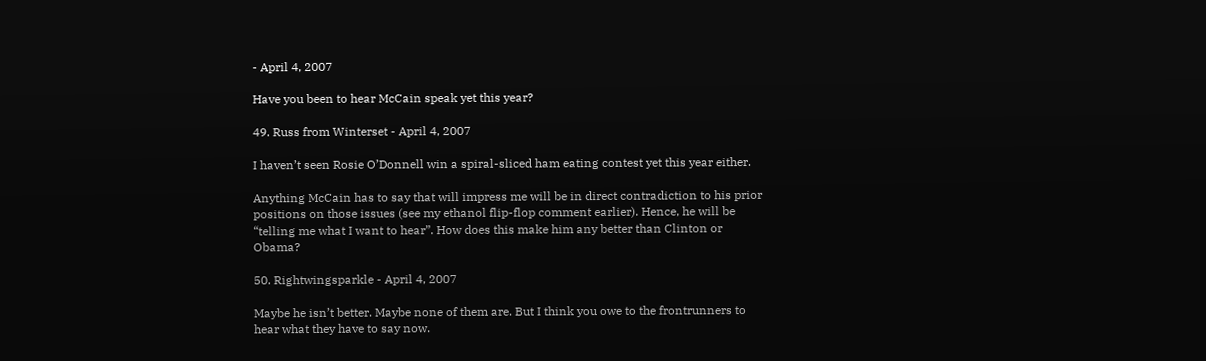- April 4, 2007

Have you been to hear McCain speak yet this year?

49. Russ from Winterset - April 4, 2007

I haven’t seen Rosie O’Donnell win a spiral-sliced ham eating contest yet this year either.

Anything McCain has to say that will impress me will be in direct contradiction to his prior positions on those issues (see my ethanol flip-flop comment earlier). Hence, he will be “telling me what I want to hear”. How does this make him any better than Clinton or Obama?

50. Rightwingsparkle - April 4, 2007

Maybe he isn’t better. Maybe none of them are. But I think you owe to the frontrunners to hear what they have to say now.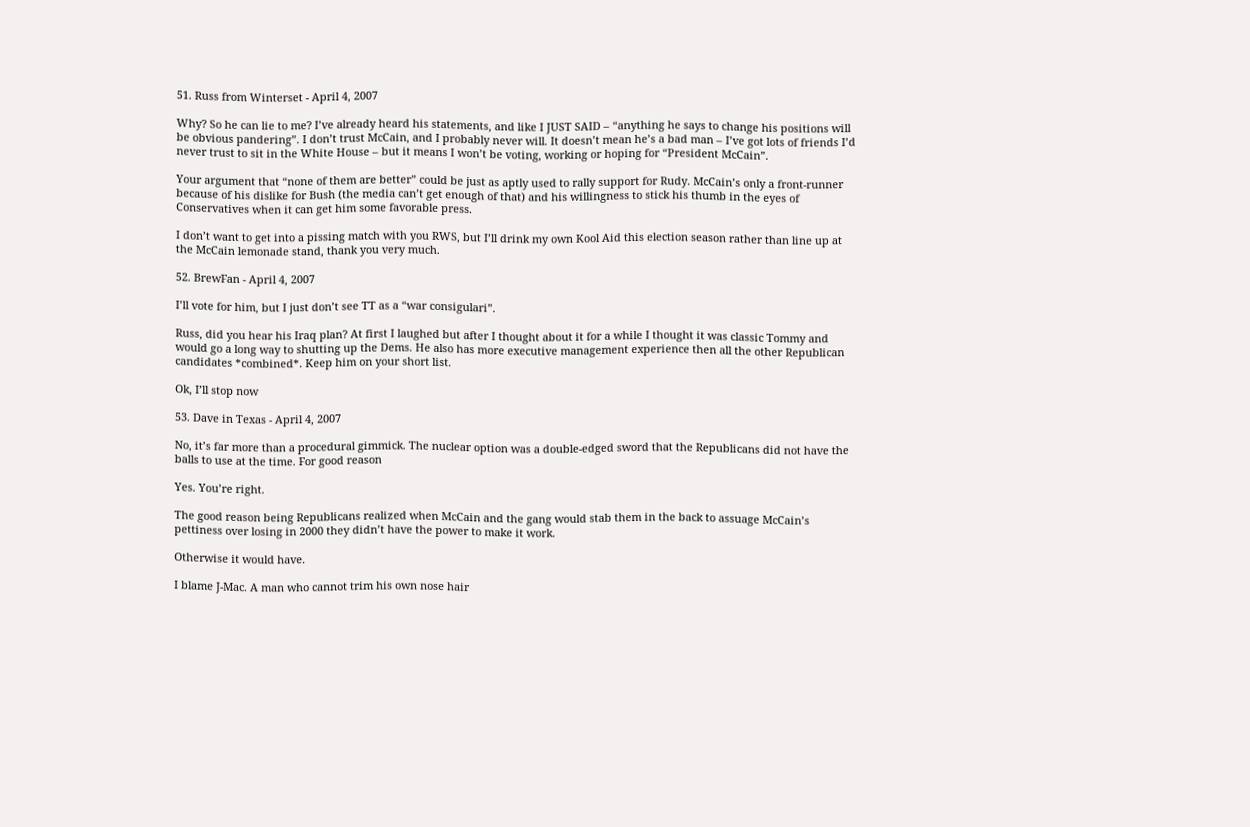51. Russ from Winterset - April 4, 2007

Why? So he can lie to me? I’ve already heard his statements, and like I JUST SAID – “anything he says to change his positions will be obvious pandering”. I don’t trust McCain, and I probably never will. It doesn’t mean he’s a bad man – I’ve got lots of friends I’d never trust to sit in the White House – but it means I won’t be voting, working or hoping for “President McCain”.

Your argument that “none of them are better” could be just as aptly used to rally support for Rudy. McCain’s only a front-runner because of his dislike for Bush (the media can’t get enough of that) and his willingness to stick his thumb in the eyes of Conservatives when it can get him some favorable press.

I don’t want to get into a pissing match with you RWS, but I’ll drink my own Kool Aid this election season rather than line up at the McCain lemonade stand, thank you very much.

52. BrewFan - April 4, 2007

I’ll vote for him, but I just don’t see TT as a “war consigulari”.

Russ, did you hear his Iraq plan? At first I laughed but after I thought about it for a while I thought it was classic Tommy and would go a long way to shutting up the Dems. He also has more executive management experience then all the other Republican candidates *combined*. Keep him on your short list.

Ok, I’ll stop now

53. Dave in Texas - April 4, 2007

No, it’s far more than a procedural gimmick. The nuclear option was a double-edged sword that the Republicans did not have the balls to use at the time. For good reason

Yes. You’re right.

The good reason being Republicans realized when McCain and the gang would stab them in the back to assuage McCain’s pettiness over losing in 2000 they didn’t have the power to make it work.

Otherwise it would have.

I blame J-Mac. A man who cannot trim his own nose hair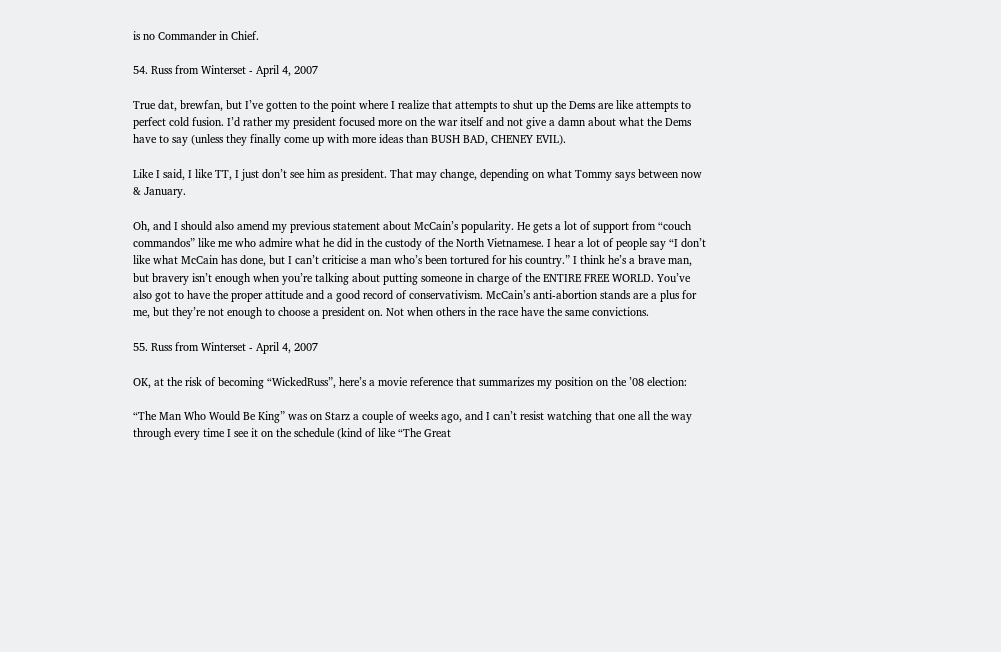is no Commander in Chief.

54. Russ from Winterset - April 4, 2007

True dat, brewfan, but I’ve gotten to the point where I realize that attempts to shut up the Dems are like attempts to perfect cold fusion. I’d rather my president focused more on the war itself and not give a damn about what the Dems have to say (unless they finally come up with more ideas than BUSH BAD, CHENEY EVIL).

Like I said, I like TT, I just don’t see him as president. That may change, depending on what Tommy says between now & January.

Oh, and I should also amend my previous statement about McCain’s popularity. He gets a lot of support from “couch commandos” like me who admire what he did in the custody of the North Vietnamese. I hear a lot of people say “I don’t like what McCain has done, but I can’t criticise a man who’s been tortured for his country.” I think he’s a brave man, but bravery isn’t enough when you’re talking about putting someone in charge of the ENTIRE FREE WORLD. You’ve also got to have the proper attitude and a good record of conservativism. McCain’s anti-abortion stands are a plus for me, but they’re not enough to choose a president on. Not when others in the race have the same convictions.

55. Russ from Winterset - April 4, 2007

OK, at the risk of becoming “WickedRuss”, here’s a movie reference that summarizes my position on the ’08 election:

“The Man Who Would Be King” was on Starz a couple of weeks ago, and I can’t resist watching that one all the way through every time I see it on the schedule (kind of like “The Great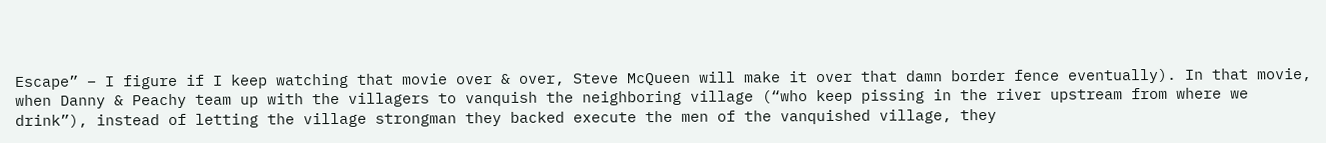Escape” – I figure if I keep watching that movie over & over, Steve McQueen will make it over that damn border fence eventually). In that movie, when Danny & Peachy team up with the villagers to vanquish the neighboring village (“who keep pissing in the river upstream from where we drink”), instead of letting the village strongman they backed execute the men of the vanquished village, they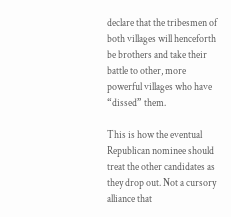declare that the tribesmen of both villages will henceforth be brothers and take their battle to other, more powerful villages who have “dissed” them.

This is how the eventual Republican nominee should treat the other candidates as they drop out. Not a cursory alliance that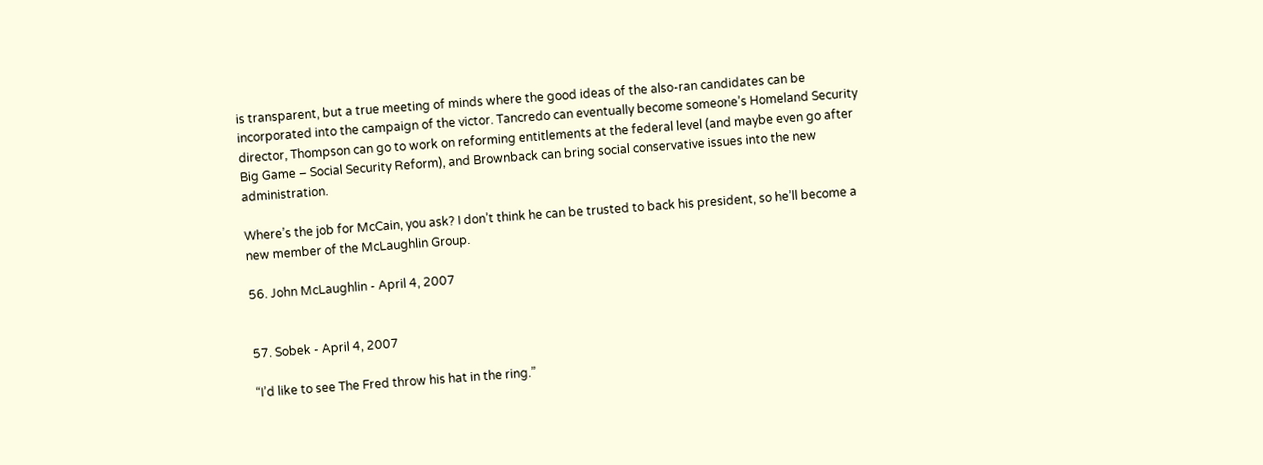is transparent, but a true meeting of minds where the good ideas of the also-ran candidates can be incorporated into the campaign of the victor. Tancredo can eventually become someone’s Homeland Security director, Thompson can go to work on reforming entitlements at the federal level (and maybe even go after Big Game – Social Security Reform), and Brownback can bring social conservative issues into the new administration.

Where’s the job for McCain, you ask? I don’t think he can be trusted to back his president, so he’ll become a new member of the McLaughlin Group.

56. John McLaughlin - April 4, 2007


57. Sobek - April 4, 2007

“I’d like to see The Fred throw his hat in the ring.”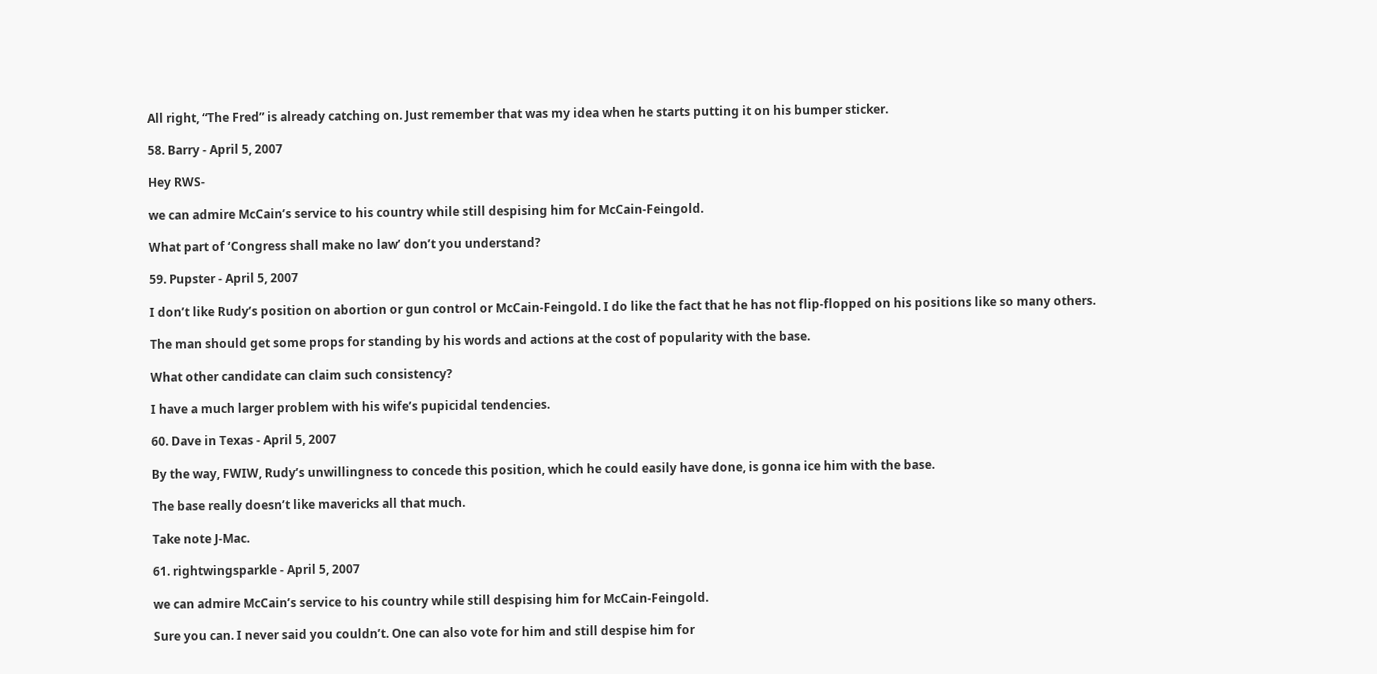All right, “The Fred” is already catching on. Just remember that was my idea when he starts putting it on his bumper sticker.

58. Barry - April 5, 2007

Hey RWS-

we can admire McCain’s service to his country while still despising him for McCain-Feingold.

What part of ‘Congress shall make no law’ don’t you understand?

59. Pupster - April 5, 2007

I don’t like Rudy’s position on abortion or gun control or McCain-Feingold. I do like the fact that he has not flip-flopped on his positions like so many others.

The man should get some props for standing by his words and actions at the cost of popularity with the base.

What other candidate can claim such consistency?

I have a much larger problem with his wife’s pupicidal tendencies.

60. Dave in Texas - April 5, 2007

By the way, FWIW, Rudy’s unwillingness to concede this position, which he could easily have done, is gonna ice him with the base.

The base really doesn’t like mavericks all that much.

Take note J-Mac.

61. rightwingsparkle - April 5, 2007

we can admire McCain’s service to his country while still despising him for McCain-Feingold.

Sure you can. I never said you couldn’t. One can also vote for him and still despise him for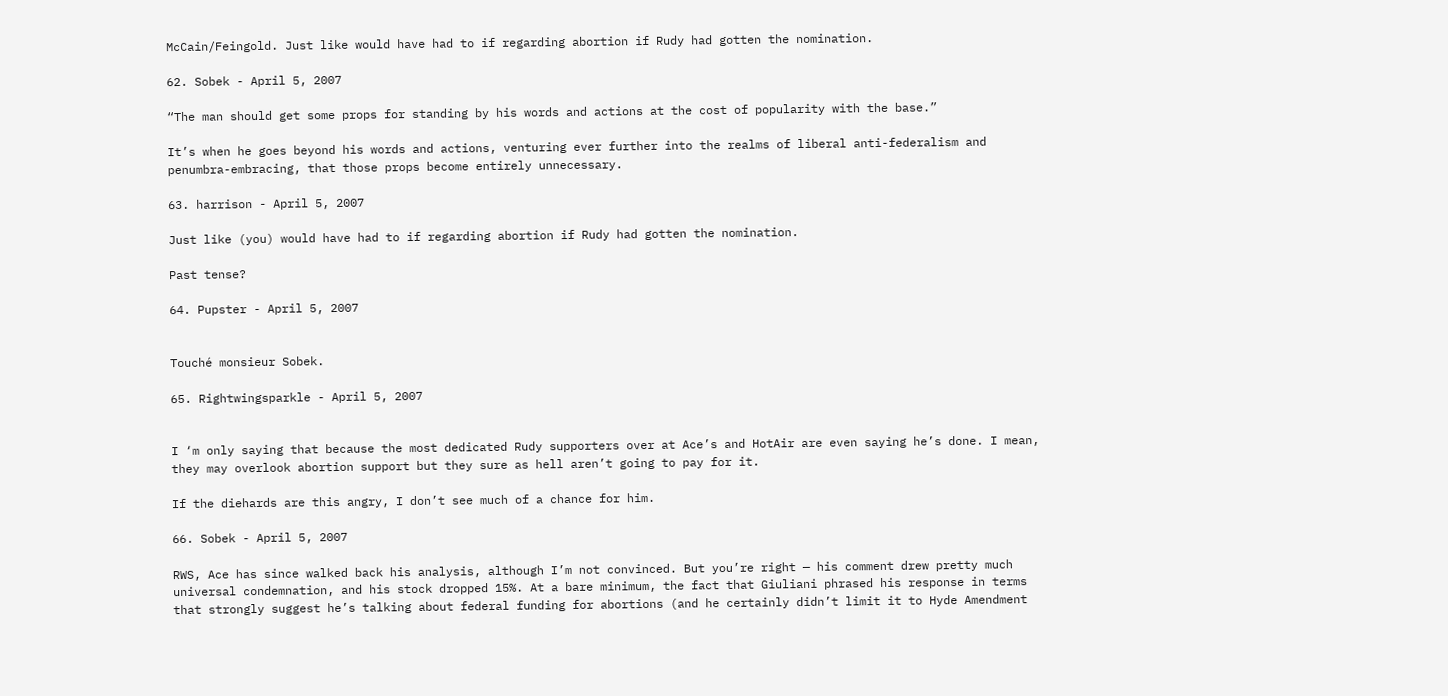McCain/Feingold. Just like would have had to if regarding abortion if Rudy had gotten the nomination.

62. Sobek - April 5, 2007

“The man should get some props for standing by his words and actions at the cost of popularity with the base.”

It’s when he goes beyond his words and actions, venturing ever further into the realms of liberal anti-federalism and penumbra-embracing, that those props become entirely unnecessary.

63. harrison - April 5, 2007

Just like (you) would have had to if regarding abortion if Rudy had gotten the nomination.

Past tense?

64. Pupster - April 5, 2007


Touché monsieur Sobek.

65. Rightwingsparkle - April 5, 2007


I ‘m only saying that because the most dedicated Rudy supporters over at Ace’s and HotAir are even saying he’s done. I mean, they may overlook abortion support but they sure as hell aren’t going to pay for it.

If the diehards are this angry, I don’t see much of a chance for him.

66. Sobek - April 5, 2007

RWS, Ace has since walked back his analysis, although I’m not convinced. But you’re right — his comment drew pretty much universal condemnation, and his stock dropped 15%. At a bare minimum, the fact that Giuliani phrased his response in terms that strongly suggest he’s talking about federal funding for abortions (and he certainly didn’t limit it to Hyde Amendment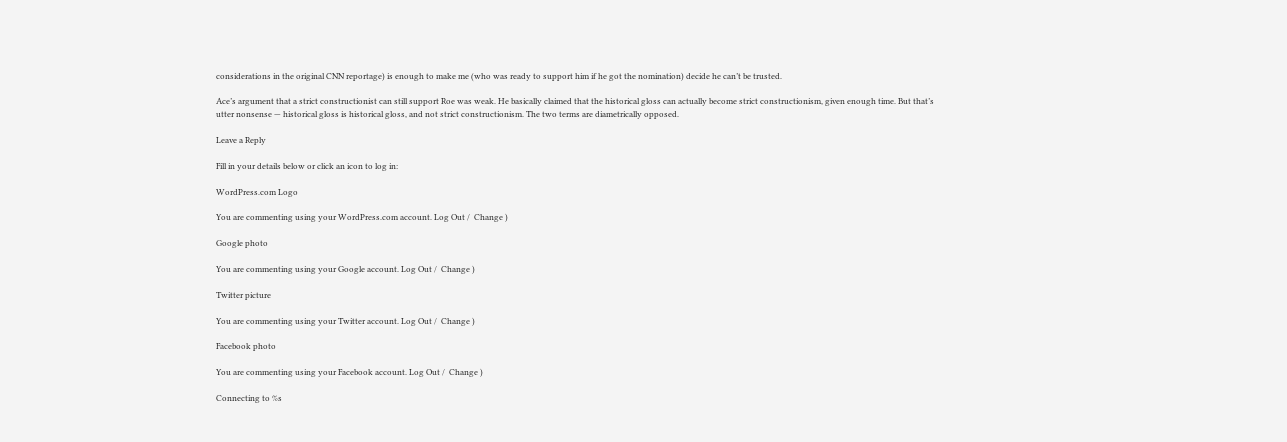considerations in the original CNN reportage) is enough to make me (who was ready to support him if he got the nomination) decide he can’t be trusted.

Ace’s argument that a strict constructionist can still support Roe was weak. He basically claimed that the historical gloss can actually become strict constructionism, given enough time. But that’s utter nonsense — historical gloss is historical gloss, and not strict constructionism. The two terms are diametrically opposed.

Leave a Reply

Fill in your details below or click an icon to log in:

WordPress.com Logo

You are commenting using your WordPress.com account. Log Out /  Change )

Google photo

You are commenting using your Google account. Log Out /  Change )

Twitter picture

You are commenting using your Twitter account. Log Out /  Change )

Facebook photo

You are commenting using your Facebook account. Log Out /  Change )

Connecting to %s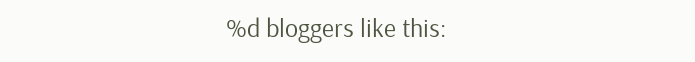%d bloggers like this: